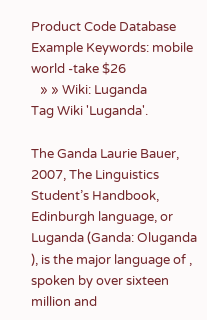Product Code Database
Example Keywords: mobile world -take $26
   » » Wiki: Luganda
Tag Wiki 'Luganda'.

The Ganda Laurie Bauer, 2007, The Linguistics Student’s Handbook, Edinburgh language, or Luganda (Ganda: Oluganda ), is the major language of , spoken by over sixteen million and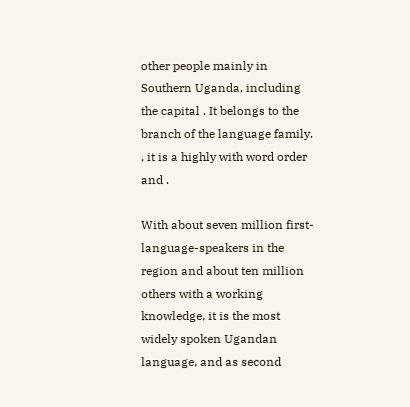other people mainly in Southern Uganda, including the capital . It belongs to the branch of the language family. , it is a highly with word order and .

With about seven million first-language-speakers in the region and about ten million others with a working knowledge, it is the most widely spoken Ugandan language, and as second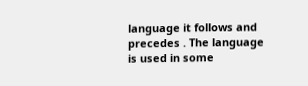language it follows and precedes . The language is used in some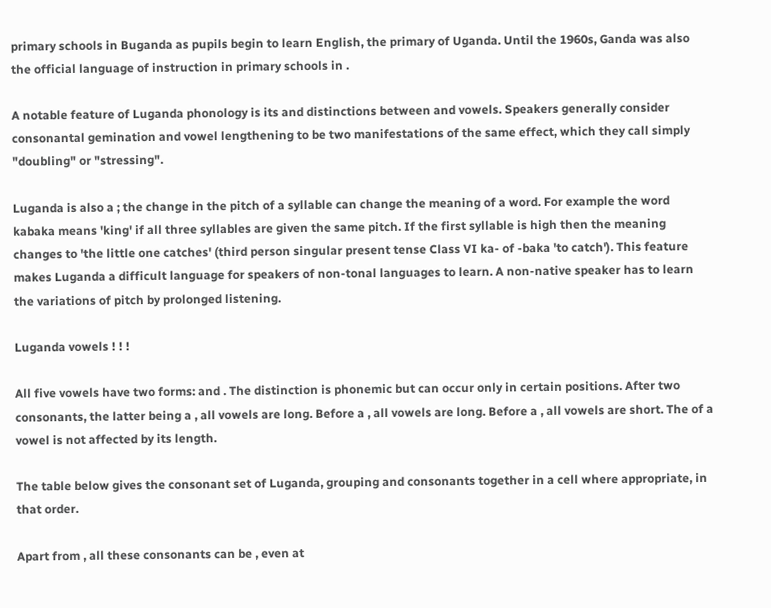primary schools in Buganda as pupils begin to learn English, the primary of Uganda. Until the 1960s, Ganda was also the official language of instruction in primary schools in .

A notable feature of Luganda phonology is its and distinctions between and vowels. Speakers generally consider consonantal gemination and vowel lengthening to be two manifestations of the same effect, which they call simply "doubling" or "stressing".

Luganda is also a ; the change in the pitch of a syllable can change the meaning of a word. For example the word kabaka means 'king' if all three syllables are given the same pitch. If the first syllable is high then the meaning changes to 'the little one catches' (third person singular present tense Class VI ka- of -baka 'to catch'). This feature makes Luganda a difficult language for speakers of non-tonal languages to learn. A non-native speaker has to learn the variations of pitch by prolonged listening.

Luganda vowels ! ! !

All five vowels have two forms: and . The distinction is phonemic but can occur only in certain positions. After two consonants, the latter being a , all vowels are long. Before a , all vowels are long. Before a , all vowels are short. The of a vowel is not affected by its length.

The table below gives the consonant set of Luganda, grouping and consonants together in a cell where appropriate, in that order.

Apart from , all these consonants can be , even at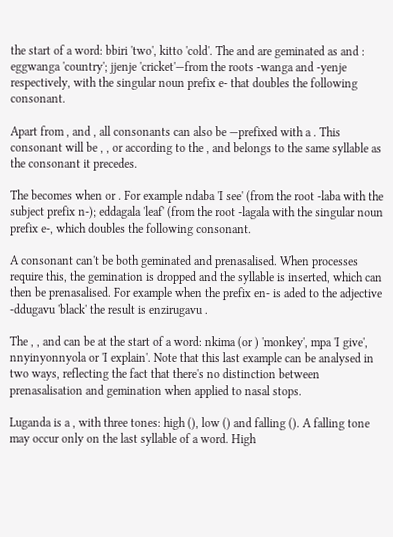the start of a word: bbiri 'two', kitto 'cold'. The and are geminated as and : eggwanga 'country'; jjenje 'cricket'—from the roots -wanga and -yenje respectively, with the singular noun prefix e- that doubles the following consonant.

Apart from , and , all consonants can also be —prefixed with a . This consonant will be , , or according to the , and belongs to the same syllable as the consonant it precedes.

The becomes when or . For example ndaba 'I see' (from the root -laba with the subject prefix n-); eddagala 'leaf' (from the root -lagala with the singular noun prefix e-, which doubles the following consonant.

A consonant can't be both geminated and prenasalised. When processes require this, the gemination is dropped and the syllable is inserted, which can then be prenasalised. For example when the prefix en- is aded to the adjective -ddugavu 'black' the result is enzirugavu .

The , , and can be at the start of a word: nkima (or ) 'monkey', mpa 'I give', nnyinyonnyola or 'I explain'. Note that this last example can be analysed in two ways, reflecting the fact that there's no distinction between prenasalisation and gemination when applied to nasal stops.

Luganda is a , with three tones: high (), low () and falling (). A falling tone may occur only on the last syllable of a word. High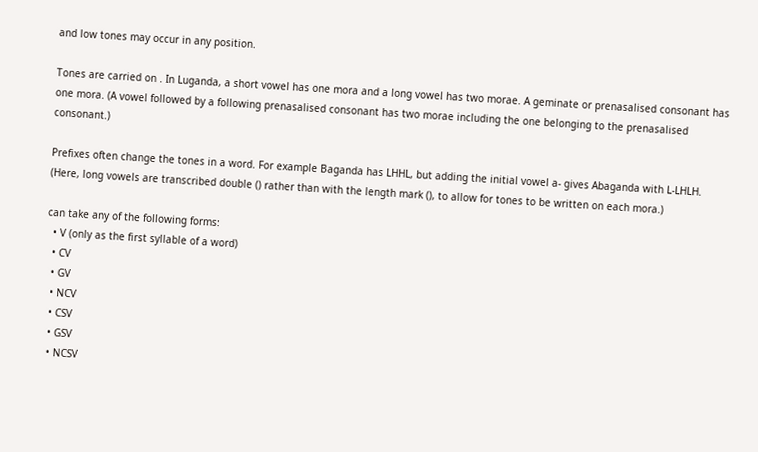and low tones may occur in any position.

Tones are carried on . In Luganda, a short vowel has one mora and a long vowel has two morae. A geminate or prenasalised consonant has one mora. (A vowel followed by a following prenasalised consonant has two morae including the one belonging to the prenasalised consonant.)

Prefixes often change the tones in a word. For example Baganda has LHHL, but adding the initial vowel a- gives Abaganda with L-LHLH. (Here, long vowels are transcribed double () rather than with the length mark (), to allow for tones to be written on each mora.)

can take any of the following forms:
  • V (only as the first syllable of a word)
  • CV
  • GV
  • NCV
  • CSV
  • GSV
  • NCSV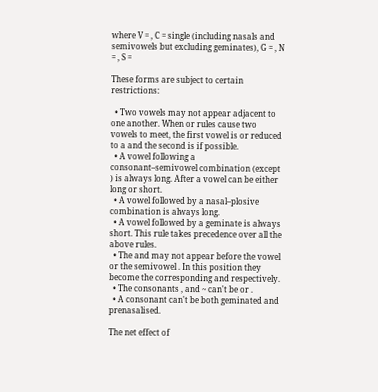where V = , C = single (including nasals and semivowels but excluding geminates), G = , N = , S =

These forms are subject to certain restrictions:

  • Two vowels may not appear adjacent to one another. When or rules cause two vowels to meet, the first vowel is or reduced to a and the second is if possible.
  • A vowel following a consonant–semivowel combination (except ) is always long. After a vowel can be either long or short.
  • A vowel followed by a nasal–plosive combination is always long.
  • A vowel followed by a geminate is always short. This rule takes precedence over all the above rules.
  • The and may not appear before the vowel or the semivowel . In this position they become the corresponding and respectively.
  • The consonants , and ~ can't be or .
  • A consonant can't be both geminated and prenasalised.

The net effect of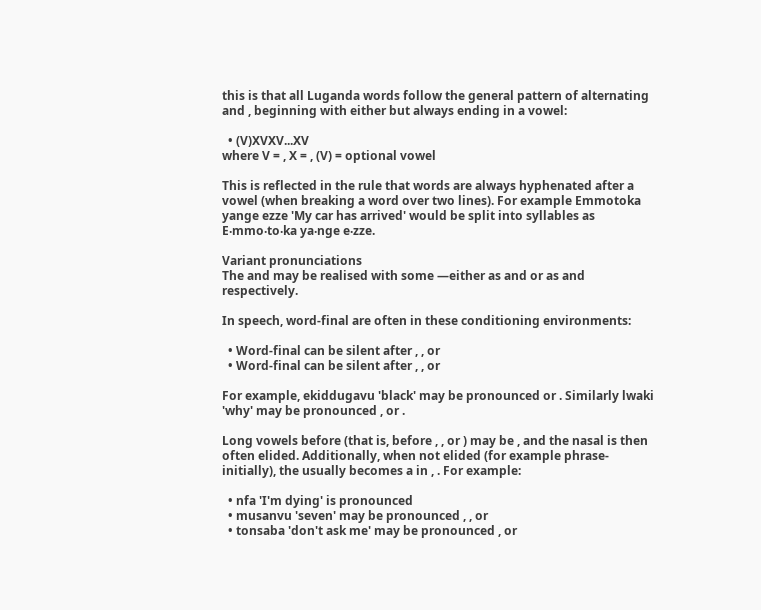this is that all Luganda words follow the general pattern of alternating and , beginning with either but always ending in a vowel:

  • (V)XVXV...XV
where V = , X = , (V) = optional vowel

This is reflected in the rule that words are always hyphenated after a vowel (when breaking a word over two lines). For example Emmotoka yange ezze 'My car has arrived' would be split into syllables as E‧mmo‧to‧ka ya‧nge e‧zze.

Variant pronunciations
The and may be realised with some —either as and or as and respectively.

In speech, word-final are often in these conditioning environments:

  • Word-final can be silent after , , or
  • Word-final can be silent after , , or

For example, ekiddugavu 'black' may be pronounced or . Similarly lwaki 'why' may be pronounced , or .

Long vowels before (that is, before , , or ) may be , and the nasal is then often elided. Additionally, when not elided (for example phrase-initially), the usually becomes a in , . For example:

  • nfa 'I'm dying' is pronounced
  • musanvu 'seven' may be pronounced , , or
  • tonsaba 'don't ask me' may be pronounced , or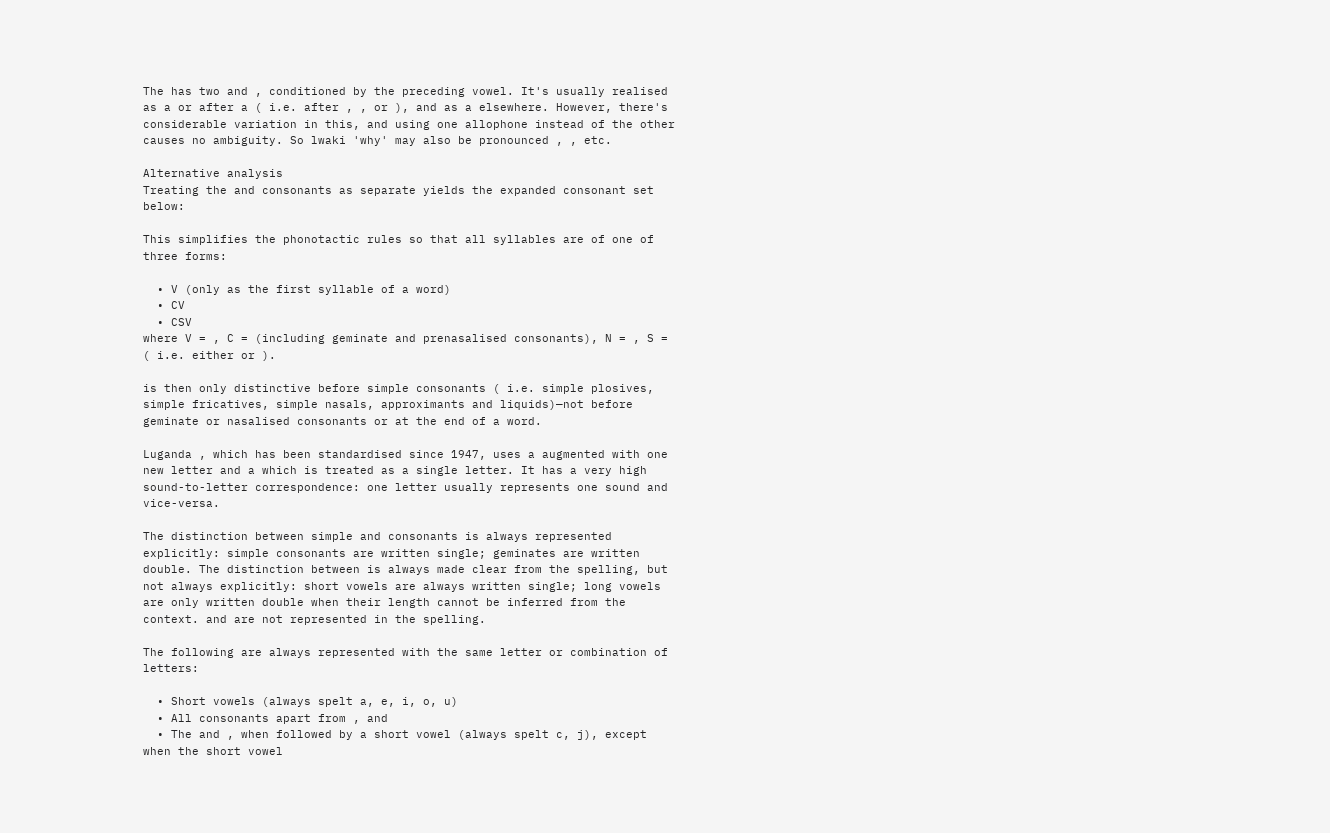The has two and , conditioned by the preceding vowel. It's usually realised as a or after a ( i.e. after , , or ), and as a elsewhere. However, there's considerable variation in this, and using one allophone instead of the other causes no ambiguity. So lwaki 'why' may also be pronounced , , etc.

Alternative analysis
Treating the and consonants as separate yields the expanded consonant set below:

This simplifies the phonotactic rules so that all syllables are of one of three forms:

  • V (only as the first syllable of a word)
  • CV
  • CSV
where V = , C = (including geminate and prenasalised consonants), N = , S = ( i.e. either or ).

is then only distinctive before simple consonants ( i.e. simple plosives, simple fricatives, simple nasals, approximants and liquids)—not before geminate or nasalised consonants or at the end of a word.

Luganda , which has been standardised since 1947, uses a augmented with one new letter and a which is treated as a single letter. It has a very high sound-to-letter correspondence: one letter usually represents one sound and vice-versa.

The distinction between simple and consonants is always represented explicitly: simple consonants are written single; geminates are written double. The distinction between is always made clear from the spelling, but not always explicitly: short vowels are always written single; long vowels are only written double when their length cannot be inferred from the context. and are not represented in the spelling.

The following are always represented with the same letter or combination of letters:

  • Short vowels (always spelt a, e, i, o, u)
  • All consonants apart from , and
  • The and , when followed by a short vowel (always spelt c, j), except when the short vowel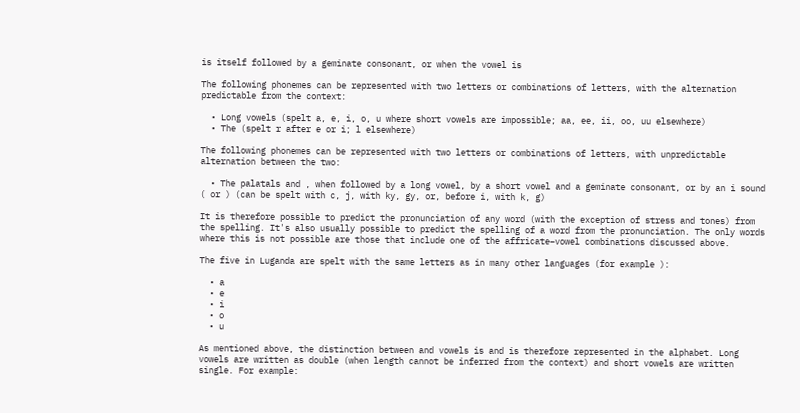is itself followed by a geminate consonant, or when the vowel is

The following phonemes can be represented with two letters or combinations of letters, with the alternation predictable from the context:

  • Long vowels (spelt a, e, i, o, u where short vowels are impossible; aa, ee, ii, oo, uu elsewhere)
  • The (spelt r after e or i; l elsewhere)

The following phonemes can be represented with two letters or combinations of letters, with unpredictable alternation between the two:

  • The palatals and , when followed by a long vowel, by a short vowel and a geminate consonant, or by an i sound ( or ) (can be spelt with c, j, with ky, gy, or, before i, with k, g)

It is therefore possible to predict the pronunciation of any word (with the exception of stress and tones) from the spelling. It's also usually possible to predict the spelling of a word from the pronunciation. The only words where this is not possible are those that include one of the affricate–vowel combinations discussed above.

The five in Luganda are spelt with the same letters as in many other languages (for example ):

  • a
  • e
  • i
  • o
  • u

As mentioned above, the distinction between and vowels is and is therefore represented in the alphabet. Long vowels are written as double (when length cannot be inferred from the context) and short vowels are written single. For example: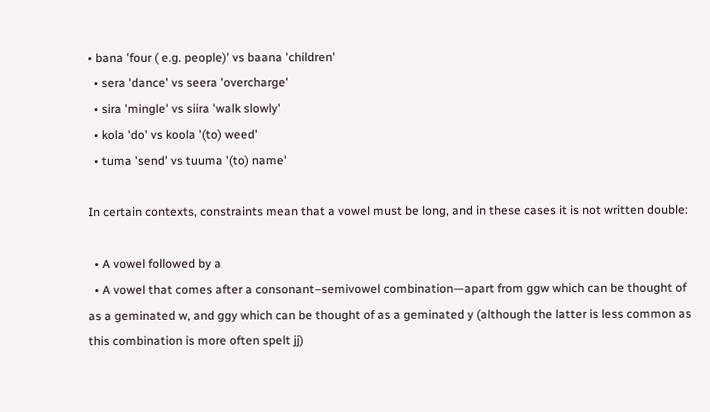• bana 'four ( e.g. people)' vs baana 'children'
  • sera 'dance' vs seera 'overcharge'
  • sira 'mingle' vs siira 'walk slowly'
  • kola 'do' vs koola '(to) weed'
  • tuma 'send' vs tuuma '(to) name'

In certain contexts, constraints mean that a vowel must be long, and in these cases it is not written double:

  • A vowel followed by a
  • A vowel that comes after a consonant–semivowel combination—apart from ggw which can be thought of as a geminated w, and ggy which can be thought of as a geminated y (although the latter is less common as this combination is more often spelt jj)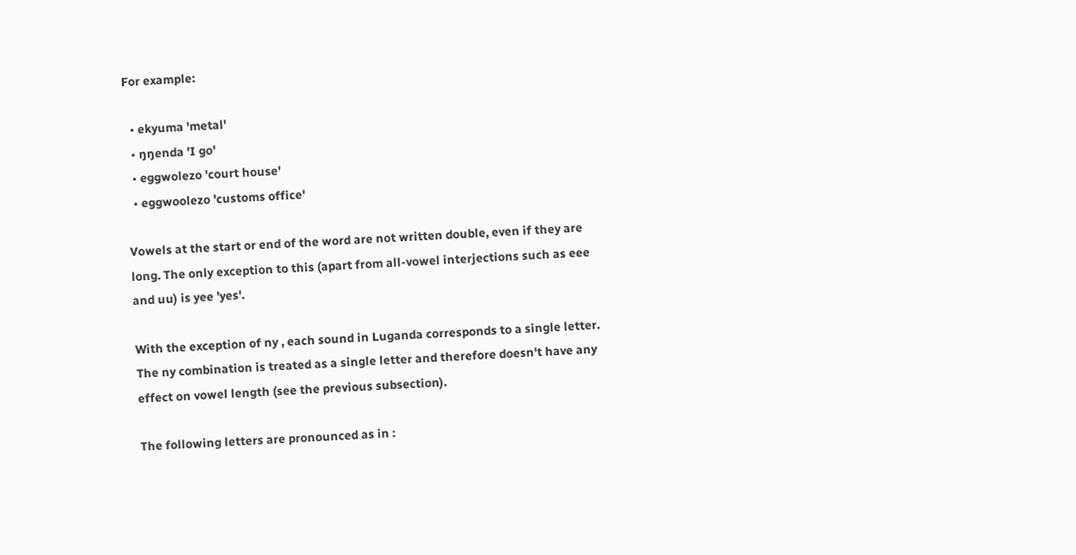For example:

  • ekyuma 'metal'
  • ŋŋenda 'I go'
  • eggwolezo 'court house'
  • eggwoolezo 'customs office'

Vowels at the start or end of the word are not written double, even if they are long. The only exception to this (apart from all-vowel interjections such as eee and uu) is yee 'yes'.

With the exception of ny , each sound in Luganda corresponds to a single letter. The ny combination is treated as a single letter and therefore doesn't have any effect on vowel length (see the previous subsection).

The following letters are pronounced as in :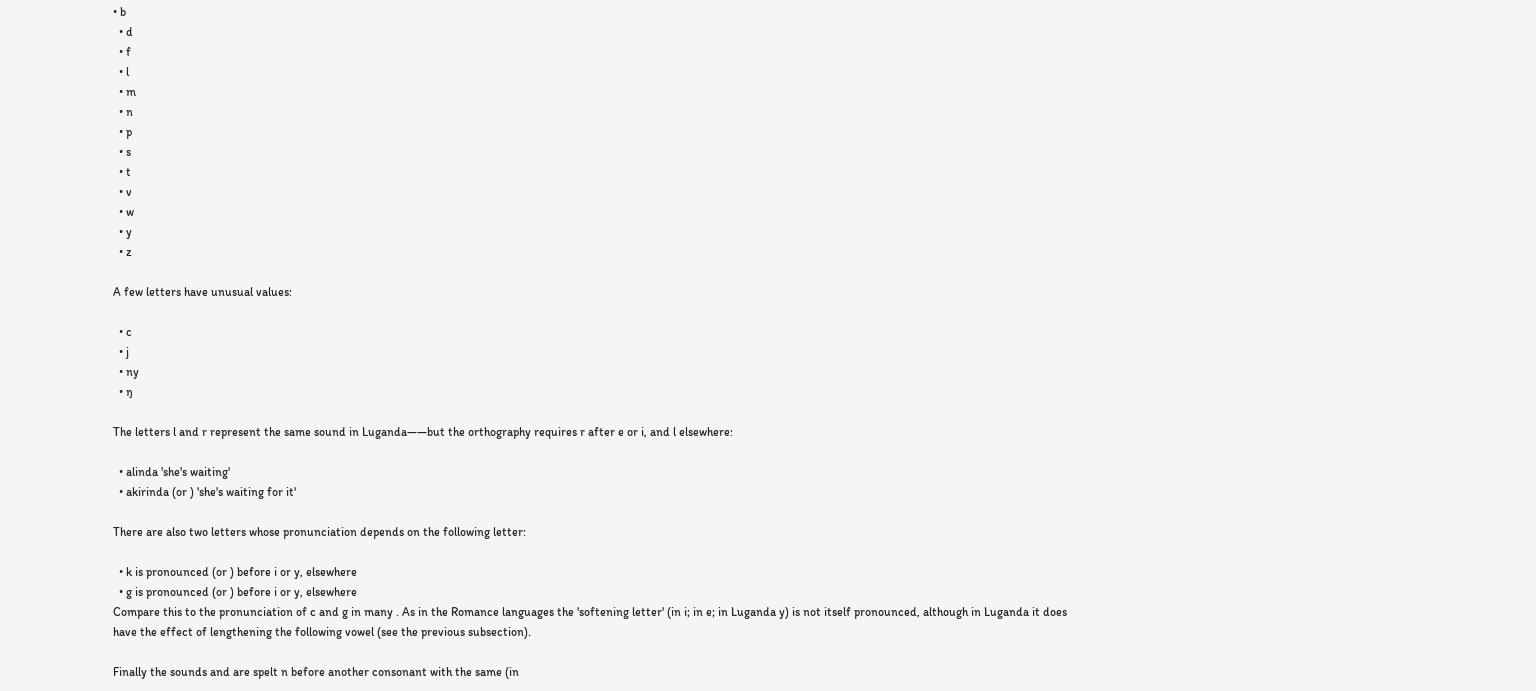• b
  • d
  • f
  • l
  • m
  • n
  • p
  • s
  • t
  • v
  • w
  • y
  • z

A few letters have unusual values:

  • c
  • j
  • ny
  • ŋ

The letters l and r represent the same sound in Luganda——but the orthography requires r after e or i, and l elsewhere:

  • alinda 'she's waiting'
  • akirinda (or ) 'she's waiting for it'

There are also two letters whose pronunciation depends on the following letter:

  • k is pronounced (or ) before i or y, elsewhere
  • g is pronounced (or ) before i or y, elsewhere
Compare this to the pronunciation of c and g in many . As in the Romance languages the 'softening letter' (in i; in e; in Luganda y) is not itself pronounced, although in Luganda it does have the effect of lengthening the following vowel (see the previous subsection).

Finally the sounds and are spelt n before another consonant with the same (in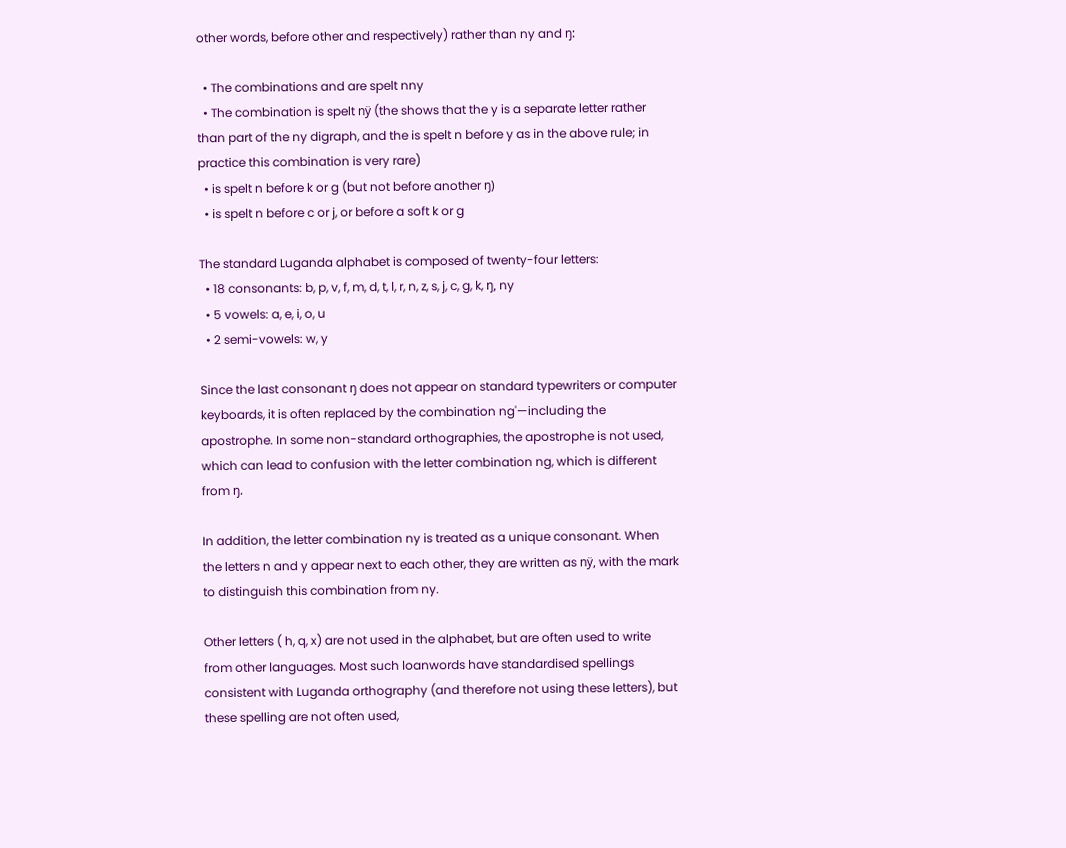other words, before other and respectively) rather than ny and ŋ:

  • The combinations and are spelt nny
  • The combination is spelt nÿ (the shows that the y is a separate letter rather than part of the ny digraph, and the is spelt n before y as in the above rule; in practice this combination is very rare)
  • is spelt n before k or g (but not before another ŋ)
  • is spelt n before c or j, or before a soft k or g

The standard Luganda alphabet is composed of twenty-four letters:
  • 18 consonants: b, p, v, f, m, d, t, l, r, n, z, s, j, c, g, k, ŋ, ny
  • 5 vowels: a, e, i, o, u
  • 2 semi-vowels: w, y

Since the last consonant ŋ does not appear on standard typewriters or computer keyboards, it is often replaced by the combination ng'—including the apostrophe. In some non-standard orthographies, the apostrophe is not used, which can lead to confusion with the letter combination ng, which is different from ŋ.

In addition, the letter combination ny is treated as a unique consonant. When the letters n and y appear next to each other, they are written as nÿ, with the mark to distinguish this combination from ny.

Other letters ( h, q, x) are not used in the alphabet, but are often used to write from other languages. Most such loanwords have standardised spellings consistent with Luganda orthography (and therefore not using these letters), but these spelling are not often used,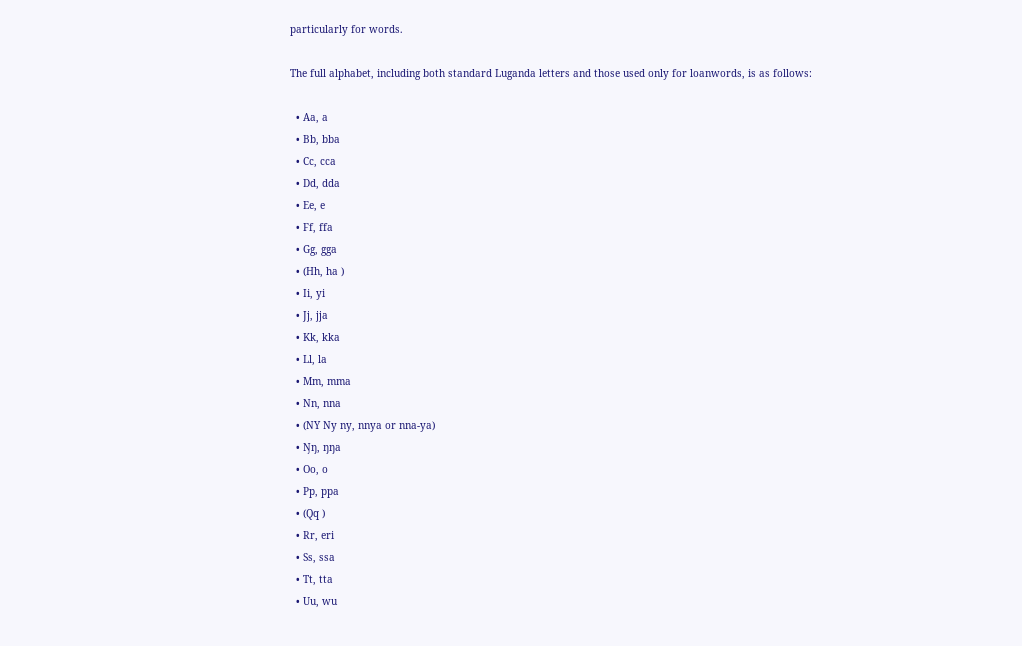particularly for words.

The full alphabet, including both standard Luganda letters and those used only for loanwords, is as follows:

  • Aa, a
  • Bb, bba
  • Cc, cca
  • Dd, dda
  • Ee, e
  • Ff, ffa
  • Gg, gga
  • (Hh, ha )
  • Ii, yi
  • Jj, jja
  • Kk, kka
  • Ll, la
  • Mm, mma
  • Nn, nna
  • (NY Ny ny, nnya or nna-ya)
  • Ŋŋ, ŋŋa
  • Oo, o
  • Pp, ppa
  • (Qq )
  • Rr, eri
  • Ss, ssa
  • Tt, tta
  • Uu, wu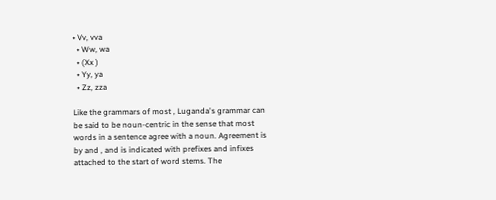• Vv, vva
  • Ww, wa
  • (Xx )
  • Yy, ya
  • Zz, zza

Like the grammars of most , Luganda's grammar can be said to be noun-centric in the sense that most words in a sentence agree with a noun. Agreement is by and , and is indicated with prefixes and infixes attached to the start of word stems. The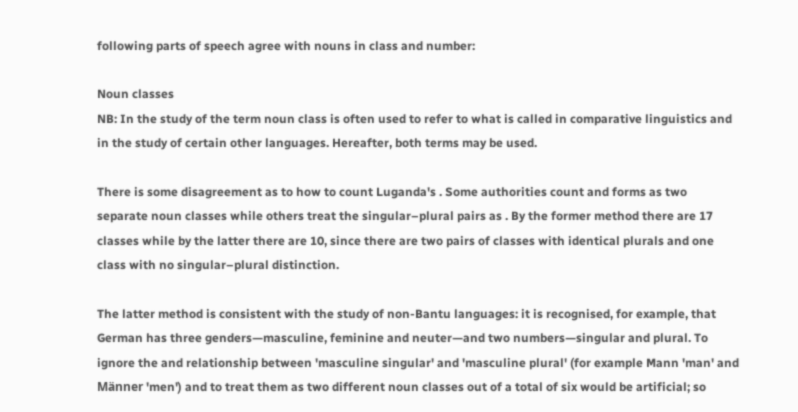following parts of speech agree with nouns in class and number:

Noun classes
NB: In the study of the term noun class is often used to refer to what is called in comparative linguistics and in the study of certain other languages. Hereafter, both terms may be used.

There is some disagreement as to how to count Luganda's . Some authorities count and forms as two separate noun classes while others treat the singular–plural pairs as . By the former method there are 17 classes while by the latter there are 10, since there are two pairs of classes with identical plurals and one class with no singular–plural distinction.

The latter method is consistent with the study of non-Bantu languages: it is recognised, for example, that German has three genders—masculine, feminine and neuter—and two numbers—singular and plural. To ignore the and relationship between 'masculine singular' and 'masculine plural' (for example Mann 'man' and Männer 'men') and to treat them as two different noun classes out of a total of six would be artificial; so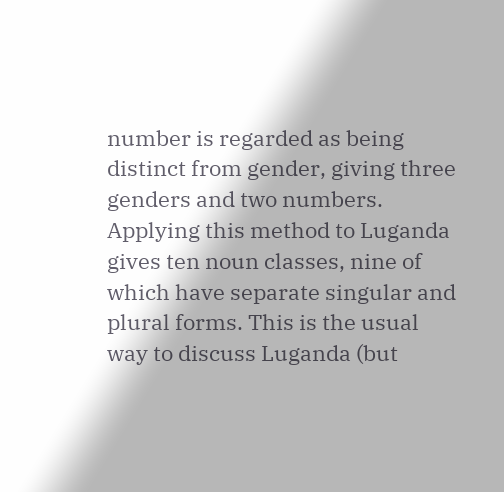number is regarded as being distinct from gender, giving three genders and two numbers. Applying this method to Luganda gives ten noun classes, nine of which have separate singular and plural forms. This is the usual way to discuss Luganda (but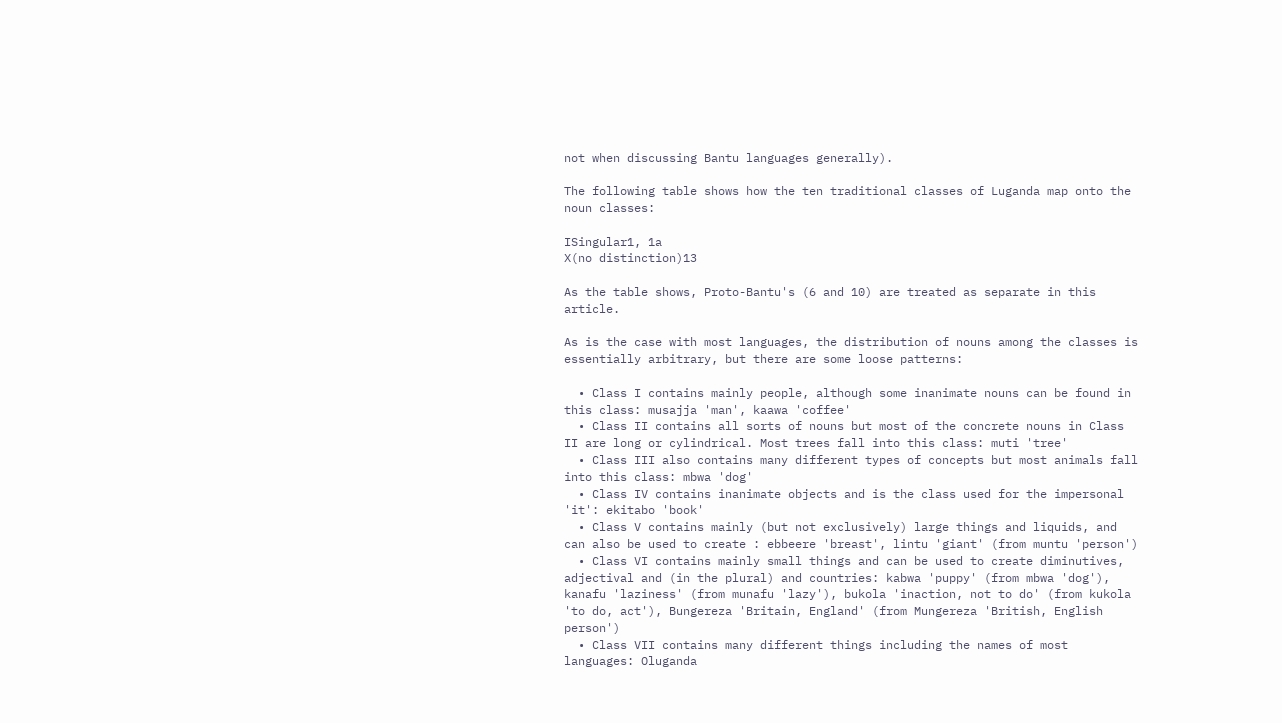not when discussing Bantu languages generally).

The following table shows how the ten traditional classes of Luganda map onto the noun classes:

ISingular1, 1a
X(no distinction)13

As the table shows, Proto-Bantu's (6 and 10) are treated as separate in this article.

As is the case with most languages, the distribution of nouns among the classes is essentially arbitrary, but there are some loose patterns:

  • Class I contains mainly people, although some inanimate nouns can be found in this class: musajja 'man', kaawa 'coffee'
  • Class II contains all sorts of nouns but most of the concrete nouns in Class II are long or cylindrical. Most trees fall into this class: muti 'tree'
  • Class III also contains many different types of concepts but most animals fall into this class: mbwa 'dog'
  • Class IV contains inanimate objects and is the class used for the impersonal 'it': ekitabo 'book'
  • Class V contains mainly (but not exclusively) large things and liquids, and can also be used to create : ebbeere 'breast', lintu 'giant' (from muntu 'person')
  • Class VI contains mainly small things and can be used to create diminutives, adjectival and (in the plural) and countries: kabwa 'puppy' (from mbwa 'dog'), kanafu 'laziness' (from munafu 'lazy'), bukola 'inaction, not to do' (from kukola 'to do, act'), Bungereza 'Britain, England' (from Mungereza 'British, English person')
  • Class VII contains many different things including the names of most languages: Oluganda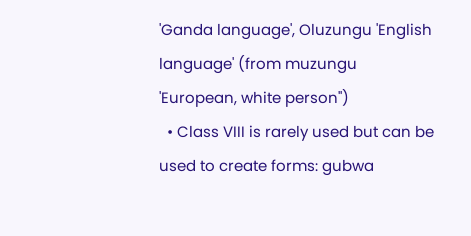'Ganda language', Oluzungu 'English language' (from muzungu 'European, white person'')
  • Class VIII is rarely used but can be used to create forms: gubwa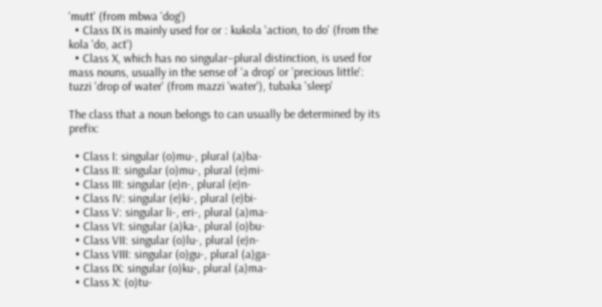'mutt' (from mbwa 'dog')
  • Class IX is mainly used for or : kukola 'action, to do' (from the kola 'do, act')
  • Class X, which has no singular–plural distinction, is used for mass nouns, usually in the sense of 'a drop' or 'precious little': tuzzi 'drop of water' (from mazzi 'water'), tubaka 'sleep'

The class that a noun belongs to can usually be determined by its prefix:

  • Class I: singular (o)mu-, plural (a)ba-
  • Class II: singular (o)mu-, plural (e)mi-
  • Class III: singular (e)n-, plural (e)n-
  • Class IV: singular (e)ki-, plural (e)bi-
  • Class V: singular li-, eri-, plural (a)ma-
  • Class VI: singular (a)ka-, plural (o)bu-
  • Class VII: singular (o)lu-, plural (e)n-
  • Class VIII: singular (o)gu-, plural (a)ga-
  • Class IX: singular (o)ku-, plural (a)ma-
  • Class X: (o)tu-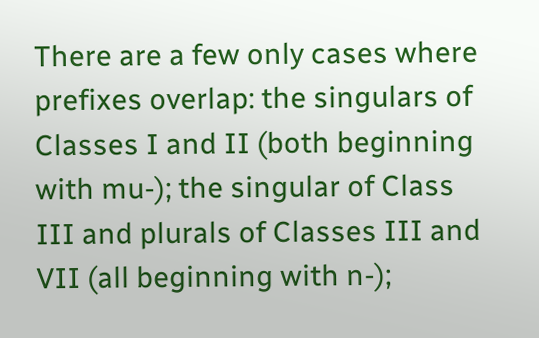There are a few only cases where prefixes overlap: the singulars of Classes I and II (both beginning with mu-); the singular of Class III and plurals of Classes III and VII (all beginning with n-);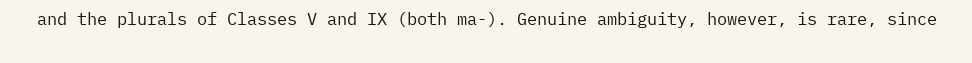and the plurals of Classes V and IX (both ma-). Genuine ambiguity, however, is rare, since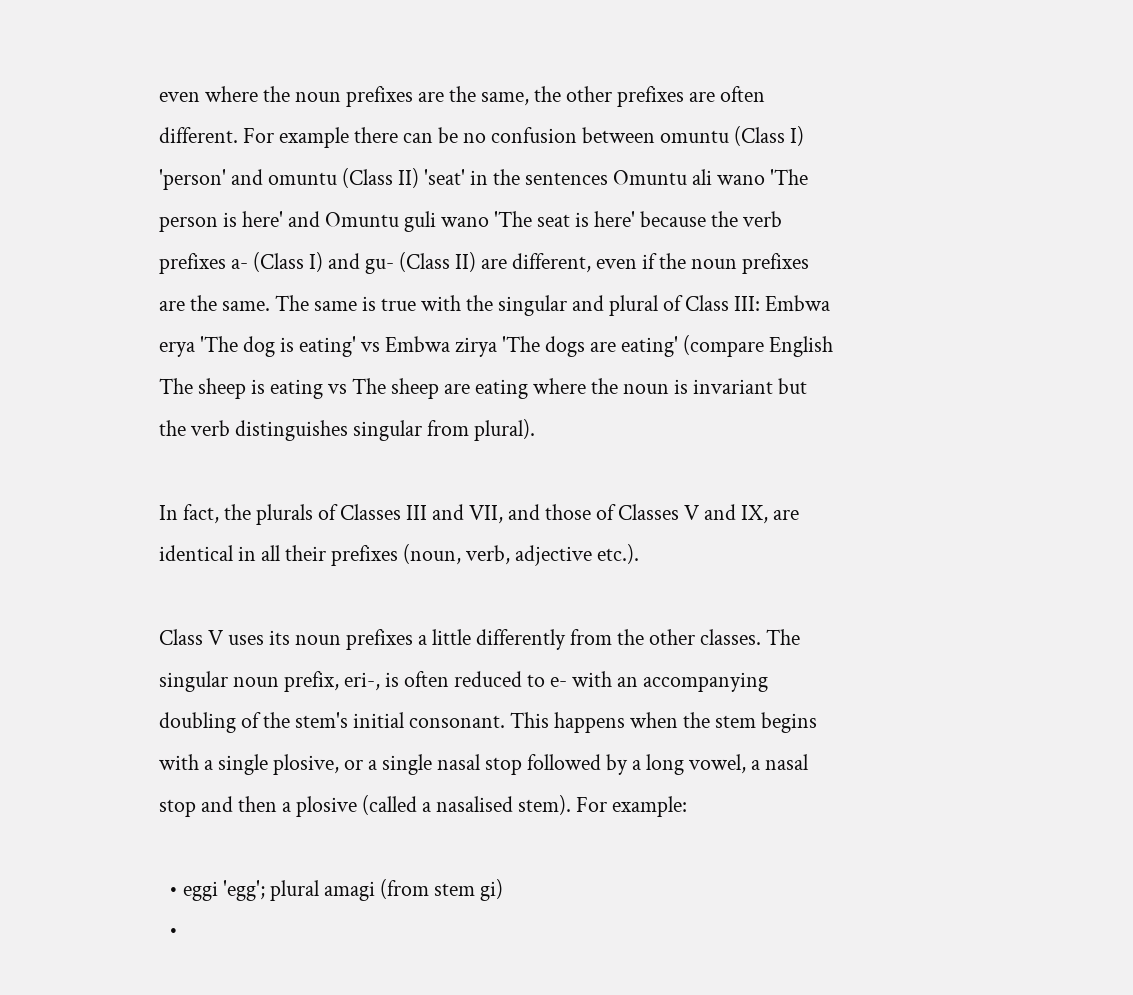even where the noun prefixes are the same, the other prefixes are often different. For example there can be no confusion between omuntu (Class I) 'person' and omuntu (Class II) 'seat' in the sentences Omuntu ali wano 'The person is here' and Omuntu guli wano 'The seat is here' because the verb prefixes a- (Class I) and gu- (Class II) are different, even if the noun prefixes are the same. The same is true with the singular and plural of Class III: Embwa erya 'The dog is eating' vs Embwa zirya 'The dogs are eating' (compare English The sheep is eating vs The sheep are eating where the noun is invariant but the verb distinguishes singular from plural).

In fact, the plurals of Classes III and VII, and those of Classes V and IX, are identical in all their prefixes (noun, verb, adjective etc.).

Class V uses its noun prefixes a little differently from the other classes. The singular noun prefix, eri-, is often reduced to e- with an accompanying doubling of the stem's initial consonant. This happens when the stem begins with a single plosive, or a single nasal stop followed by a long vowel, a nasal stop and then a plosive (called a nasalised stem). For example:

  • eggi 'egg'; plural amagi (from stem gi)
  •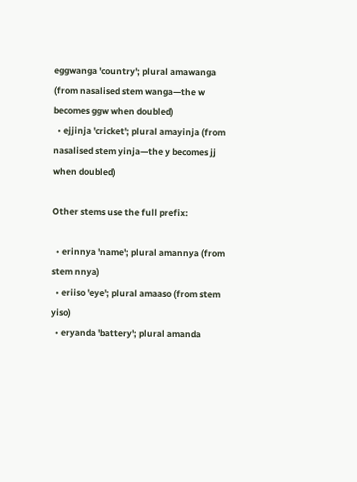eggwanga 'country'; plural amawanga (from nasalised stem wanga—the w becomes ggw when doubled)
  • ejjinja 'cricket'; plural amayinja (from nasalised stem yinja—the y becomes jj when doubled)

Other stems use the full prefix:

  • erinnya 'name'; plural amannya (from stem nnya)
  • eriiso 'eye'; plural amaaso (from stem yiso)
  • eryanda 'battery'; plural amanda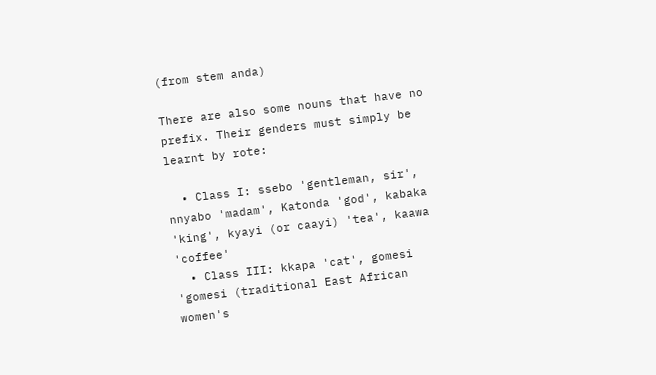(from stem anda)

There are also some nouns that have no prefix. Their genders must simply be learnt by rote:

  • Class I: ssebo 'gentleman, sir', nnyabo 'madam', Katonda 'god', kabaka 'king', kyayi (or caayi) 'tea', kaawa 'coffee'
  • Class III: kkapa 'cat', gomesi 'gomesi (traditional East African women's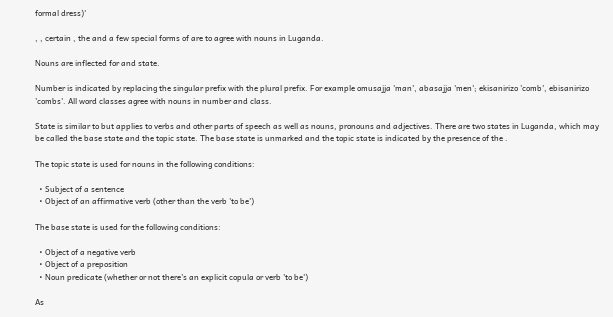formal dress)'

, , certain , the and a few special forms of are to agree with nouns in Luganda.

Nouns are inflected for and state.

Number is indicated by replacing the singular prefix with the plural prefix. For example omusajja 'man', abasajja 'men'; ekisanirizo 'comb', ebisanirizo 'combs'. All word classes agree with nouns in number and class.

State is similar to but applies to verbs and other parts of speech as well as nouns, pronouns and adjectives. There are two states in Luganda, which may be called the base state and the topic state. The base state is unmarked and the topic state is indicated by the presence of the .

The topic state is used for nouns in the following conditions:

  • Subject of a sentence
  • Object of an affirmative verb (other than the verb 'to be')

The base state is used for the following conditions:

  • Object of a negative verb
  • Object of a preposition
  • Noun predicate (whether or not there's an explicit copula or verb 'to be')

As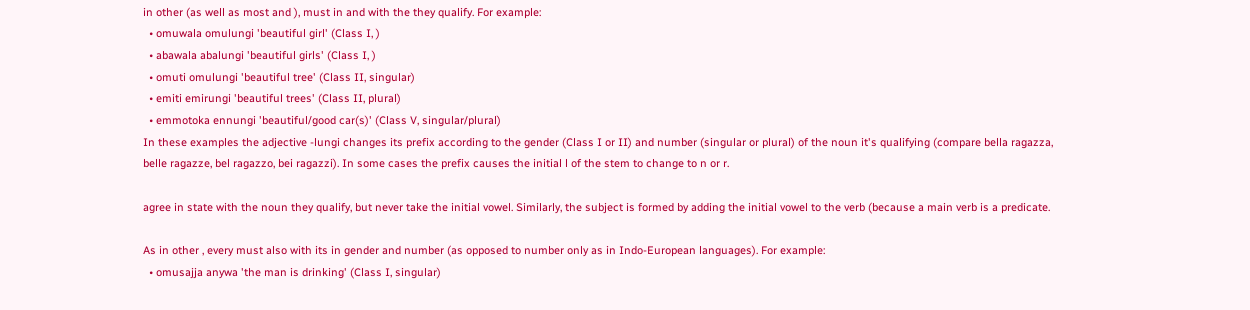in other (as well as most and ), must in and with the they qualify. For example:
  • omuwala omulungi 'beautiful girl' (Class I, )
  • abawala abalungi 'beautiful girls' (Class I, )
  • omuti omulungi 'beautiful tree' (Class II, singular)
  • emiti emirungi 'beautiful trees' (Class II, plural)
  • emmotoka ennungi 'beautiful/good car(s)' (Class V, singular/plural)
In these examples the adjective -lungi changes its prefix according to the gender (Class I or II) and number (singular or plural) of the noun it's qualifying (compare bella ragazza, belle ragazze, bel ragazzo, bei ragazzi). In some cases the prefix causes the initial l of the stem to change to n or r.

agree in state with the noun they qualify, but never take the initial vowel. Similarly, the subject is formed by adding the initial vowel to the verb (because a main verb is a predicate.

As in other , every must also with its in gender and number (as opposed to number only as in Indo-European languages). For example:
  • omusajja anywa 'the man is drinking' (Class I, singular)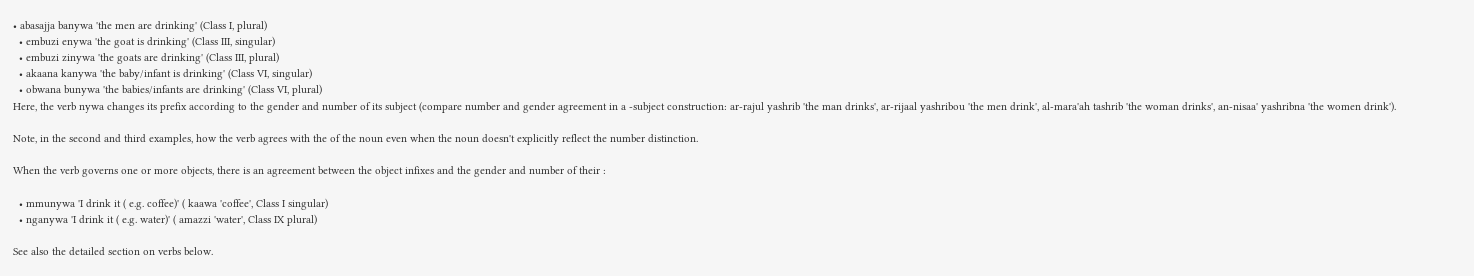• abasajja banywa 'the men are drinking' (Class I, plural)
  • embuzi enywa 'the goat is drinking' (Class III, singular)
  • embuzi zinywa 'the goats are drinking' (Class III, plural)
  • akaana kanywa 'the baby/infant is drinking' (Class VI, singular)
  • obwana bunywa 'the babies/infants are drinking' (Class VI, plural)
Here, the verb nywa changes its prefix according to the gender and number of its subject (compare number and gender agreement in a -subject construction: ar-rajul yashrib 'the man drinks', ar-rijaal yashribou 'the men drink', al-mara'ah tashrib 'the woman drinks', an-nisaa' yashribna 'the women drink').

Note, in the second and third examples, how the verb agrees with the of the noun even when the noun doesn't explicitly reflect the number distinction.

When the verb governs one or more objects, there is an agreement between the object infixes and the gender and number of their :

  • mmunywa 'I drink it ( e.g. coffee)' ( kaawa 'coffee', Class I singular)
  • nganywa 'I drink it ( e.g. water)' ( amazzi 'water', Class IX plural)

See also the detailed section on verbs below.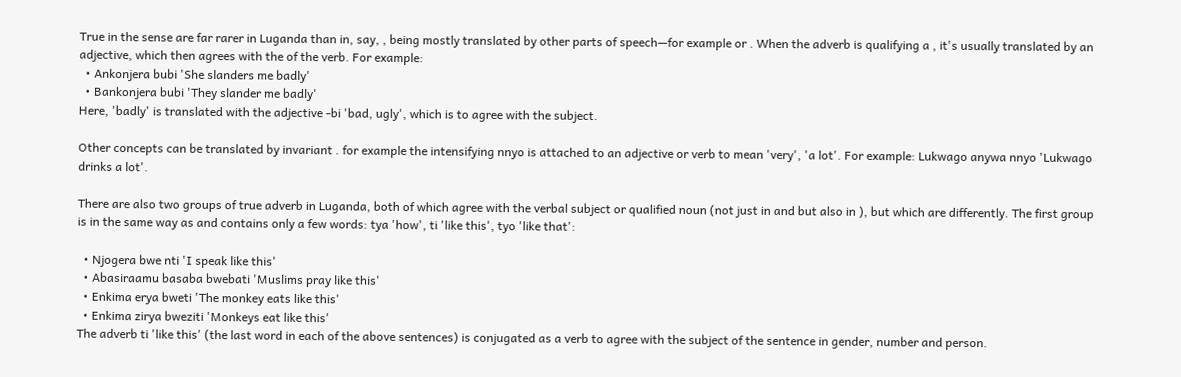True in the sense are far rarer in Luganda than in, say, , being mostly translated by other parts of speech—for example or . When the adverb is qualifying a , it's usually translated by an adjective, which then agrees with the of the verb. For example:
  • Ankonjera bubi 'She slanders me badly'
  • Bankonjera bubi 'They slander me badly'
Here, 'badly' is translated with the adjective -bi 'bad, ugly', which is to agree with the subject.

Other concepts can be translated by invariant . for example the intensifying nnyo is attached to an adjective or verb to mean 'very', 'a lot'. For example: Lukwago anywa nnyo 'Lukwago drinks a lot'.

There are also two groups of true adverb in Luganda, both of which agree with the verbal subject or qualified noun (not just in and but also in ), but which are differently. The first group is in the same way as and contains only a few words: tya 'how', ti 'like this', tyo 'like that':

  • Njogera bwe nti 'I speak like this'
  • Abasiraamu basaba bwebati 'Muslims pray like this'
  • Enkima erya bweti 'The monkey eats like this'
  • Enkima zirya bweziti 'Monkeys eat like this'
The adverb ti 'like this' (the last word in each of the above sentences) is conjugated as a verb to agree with the subject of the sentence in gender, number and person.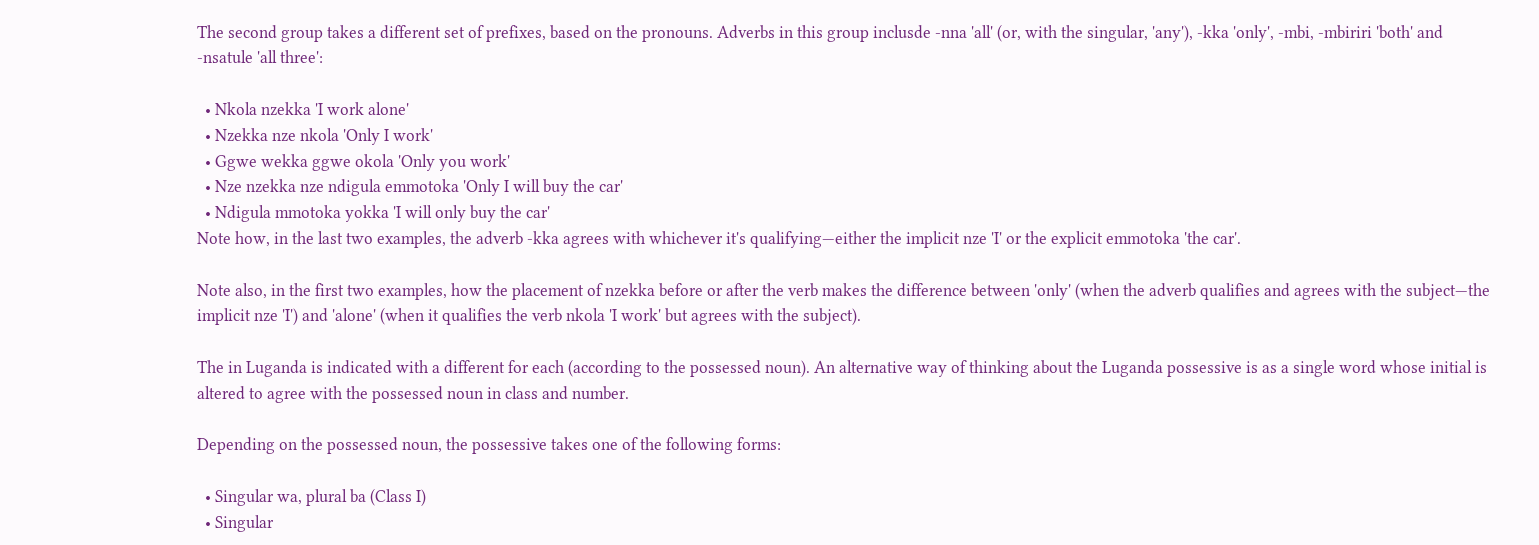The second group takes a different set of prefixes, based on the pronouns. Adverbs in this group inclusde -nna 'all' (or, with the singular, 'any'), -kka 'only', -mbi, -mbiriri 'both' and -nsatule 'all three':

  • Nkola nzekka 'I work alone'
  • Nzekka nze nkola 'Only I work'
  • Ggwe wekka ggwe okola 'Only you work'
  • Nze nzekka nze ndigula emmotoka 'Only I will buy the car'
  • Ndigula mmotoka yokka 'I will only buy the car'
Note how, in the last two examples, the adverb -kka agrees with whichever it's qualifying—either the implicit nze 'I' or the explicit emmotoka 'the car'.

Note also, in the first two examples, how the placement of nzekka before or after the verb makes the difference between 'only' (when the adverb qualifies and agrees with the subject—the implicit nze 'I') and 'alone' (when it qualifies the verb nkola 'I work' but agrees with the subject).

The in Luganda is indicated with a different for each (according to the possessed noun). An alternative way of thinking about the Luganda possessive is as a single word whose initial is altered to agree with the possessed noun in class and number.

Depending on the possessed noun, the possessive takes one of the following forms:

  • Singular wa, plural ba (Class I)
  • Singular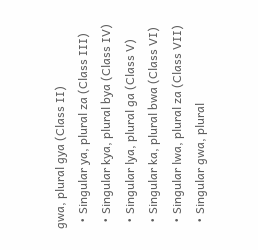gwa, plural gya (Class II)
  • Singular ya, plural za (Class III)
  • Singular kya, plural bya (Class IV)
  • Singular lya, plural ga (Class V)
  • Singular ka, plural bwa (Class VI)
  • Singular lwa, plural za (Class VII)
  • Singular gwa, plural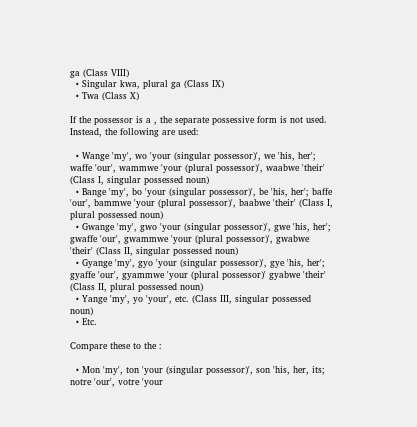ga (Class VIII)
  • Singular kwa, plural ga (Class IX)
  • Twa (Class X)

If the possessor is a , the separate possessive form is not used. Instead, the following are used:

  • Wange 'my', wo 'your (singular possessor)', we 'his, her'; waffe 'our', wammwe 'your (plural possessor)', waabwe 'their' (Class I, singular possessed noun)
  • Bange 'my', bo 'your (singular possessor)', be 'his, her'; baffe 'our', bammwe 'your (plural possessor)', baabwe 'their' (Class I, plural possessed noun)
  • Gwange 'my', gwo 'your (singular possessor)', gwe 'his, her'; gwaffe 'our', gwammwe 'your (plural possessor)', gwabwe 'their' (Class II, singular possessed noun)
  • Gyange 'my', gyo 'your (singular possessor)', gye 'his, her'; gyaffe 'our', gyammwe 'your (plural possessor)' gyabwe 'their' (Class II, plural possessed noun)
  • Yange 'my', yo 'your', etc. (Class III, singular possessed noun)
  • Etc.

Compare these to the :

  • Mon 'my', ton 'your (singular possessor)', son 'his, her, its; notre 'our', votre 'your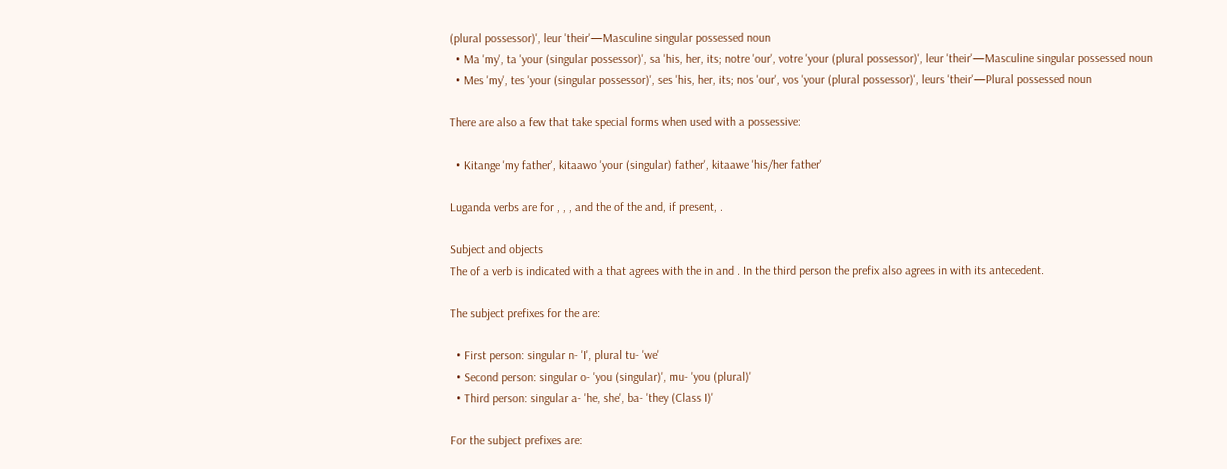(plural possessor)', leur 'their'—Masculine singular possessed noun
  • Ma 'my', ta 'your (singular possessor)', sa 'his, her, its; notre 'our', votre 'your (plural possessor)', leur 'their'—Masculine singular possessed noun
  • Mes 'my', tes 'your (singular possessor)', ses 'his, her, its; nos 'our', vos 'your (plural possessor)', leurs 'their'—Plural possessed noun

There are also a few that take special forms when used with a possessive:

  • Kitange 'my father', kitaawo 'your (singular) father', kitaawe 'his/her father'

Luganda verbs are for , , , and the of the and, if present, .

Subject and objects
The of a verb is indicated with a that agrees with the in and . In the third person the prefix also agrees in with its antecedent.

The subject prefixes for the are:

  • First person: singular n- 'I', plural tu- 'we'
  • Second person: singular o- 'you (singular)', mu- 'you (plural)'
  • Third person: singular a- 'he, she', ba- 'they (Class I)'

For the subject prefixes are: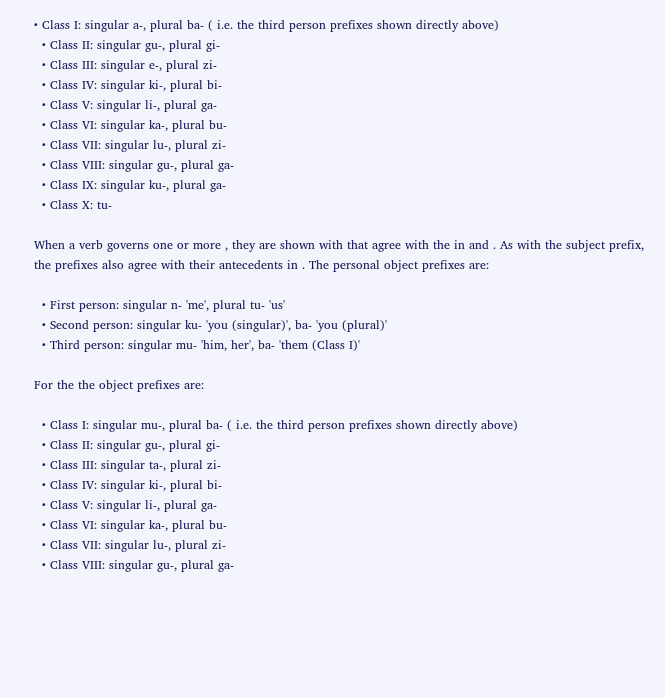• Class I: singular a-, plural ba- ( i.e. the third person prefixes shown directly above)
  • Class II: singular gu-, plural gi-
  • Class III: singular e-, plural zi-
  • Class IV: singular ki-, plural bi-
  • Class V: singular li-, plural ga-
  • Class VI: singular ka-, plural bu-
  • Class VII: singular lu-, plural zi-
  • Class VIII: singular gu-, plural ga-
  • Class IX: singular ku-, plural ga-
  • Class X: tu-

When a verb governs one or more , they are shown with that agree with the in and . As with the subject prefix, the prefixes also agree with their antecedents in . The personal object prefixes are:

  • First person: singular n- 'me', plural tu- 'us'
  • Second person: singular ku- 'you (singular)', ba- 'you (plural)'
  • Third person: singular mu- 'him, her', ba- 'them (Class I)'

For the the object prefixes are:

  • Class I: singular mu-, plural ba- ( i.e. the third person prefixes shown directly above)
  • Class II: singular gu-, plural gi-
  • Class III: singular ta-, plural zi-
  • Class IV: singular ki-, plural bi-
  • Class V: singular li-, plural ga-
  • Class VI: singular ka-, plural bu-
  • Class VII: singular lu-, plural zi-
  • Class VIII: singular gu-, plural ga-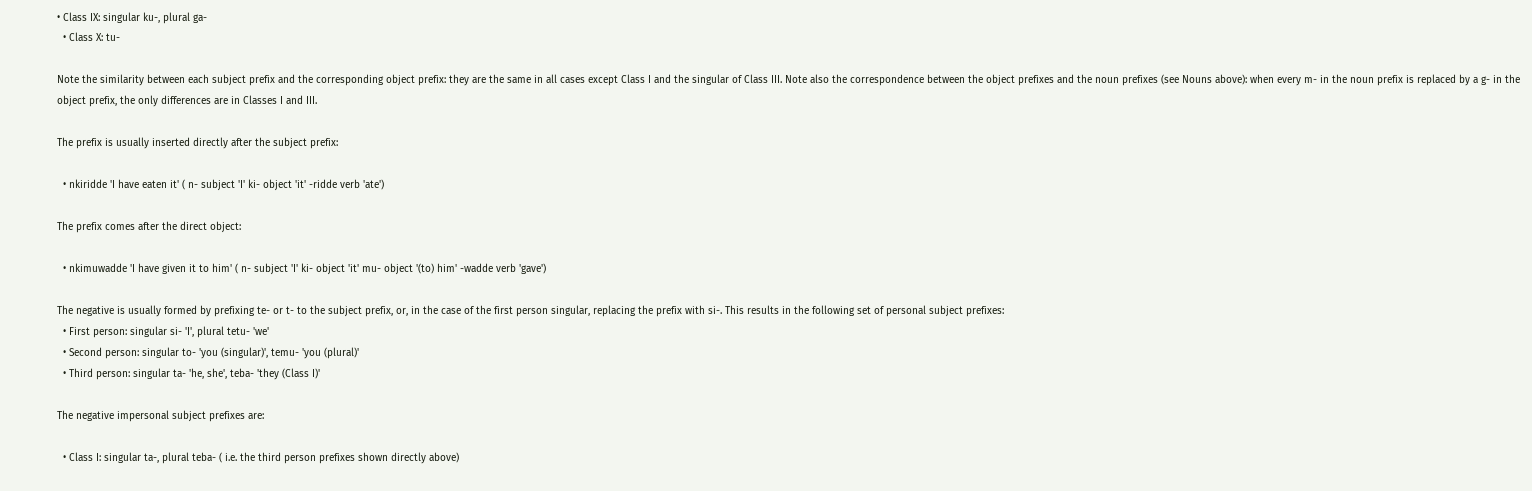• Class IX: singular ku-, plural ga-
  • Class X: tu-

Note the similarity between each subject prefix and the corresponding object prefix: they are the same in all cases except Class I and the singular of Class III. Note also the correspondence between the object prefixes and the noun prefixes (see Nouns above): when every m- in the noun prefix is replaced by a g- in the object prefix, the only differences are in Classes I and III.

The prefix is usually inserted directly after the subject prefix:

  • nkiridde 'I have eaten it' ( n- subject 'I' ki- object 'it' -ridde verb 'ate')

The prefix comes after the direct object:

  • nkimuwadde 'I have given it to him' ( n- subject 'I' ki- object 'it' mu- object '(to) him' -wadde verb 'gave')

The negative is usually formed by prefixing te- or t- to the subject prefix, or, in the case of the first person singular, replacing the prefix with si-. This results in the following set of personal subject prefixes:
  • First person: singular si- 'I', plural tetu- 'we'
  • Second person: singular to- 'you (singular)', temu- 'you (plural)'
  • Third person: singular ta- 'he, she', teba- 'they (Class I)'

The negative impersonal subject prefixes are:

  • Class I: singular ta-, plural teba- ( i.e. the third person prefixes shown directly above)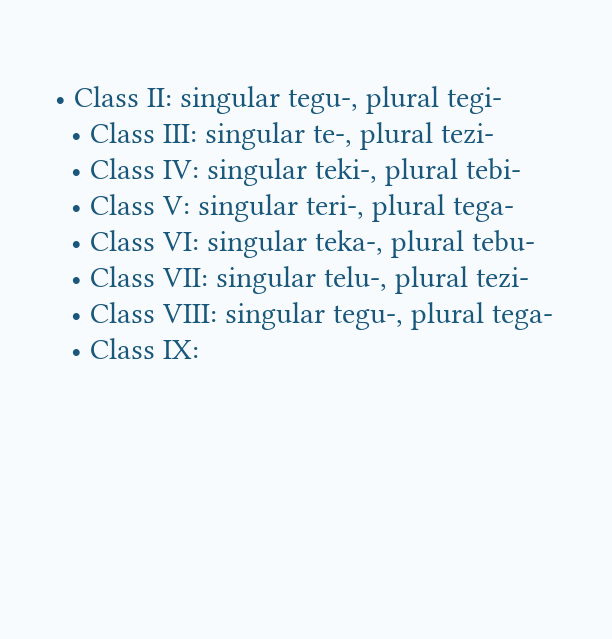• Class II: singular tegu-, plural tegi-
  • Class III: singular te-, plural tezi-
  • Class IV: singular teki-, plural tebi-
  • Class V: singular teri-, plural tega-
  • Class VI: singular teka-, plural tebu-
  • Class VII: singular telu-, plural tezi-
  • Class VIII: singular tegu-, plural tega-
  • Class IX: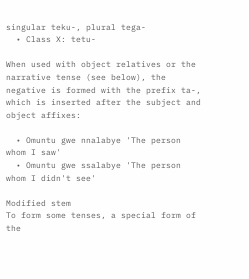singular teku-, plural tega-
  • Class X: tetu-

When used with object relatives or the narrative tense (see below), the negative is formed with the prefix ta-, which is inserted after the subject and object affixes:

  • Omuntu gwe nnalabye 'The person whom I saw'
  • Omuntu gwe ssalabye 'The person whom I didn't see'

Modified stem
To form some tenses, a special form of the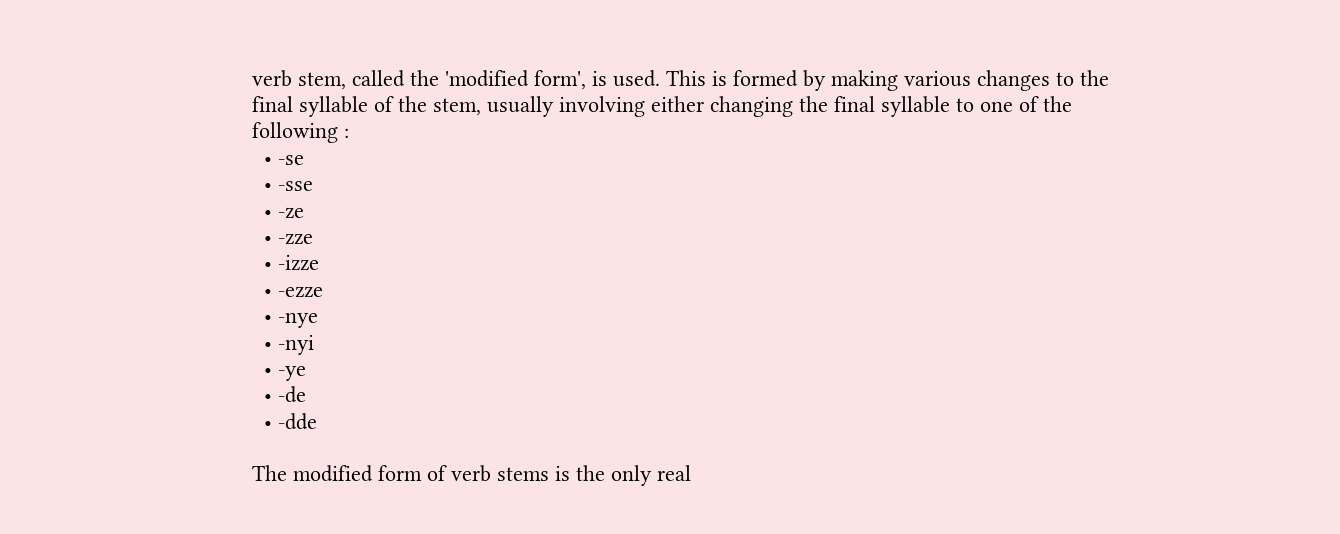verb stem, called the 'modified form', is used. This is formed by making various changes to the final syllable of the stem, usually involving either changing the final syllable to one of the following :
  • -se
  • -sse
  • -ze
  • -zze
  • -izze
  • -ezze
  • -nye
  • -nyi
  • -ye
  • -de
  • -dde

The modified form of verb stems is the only real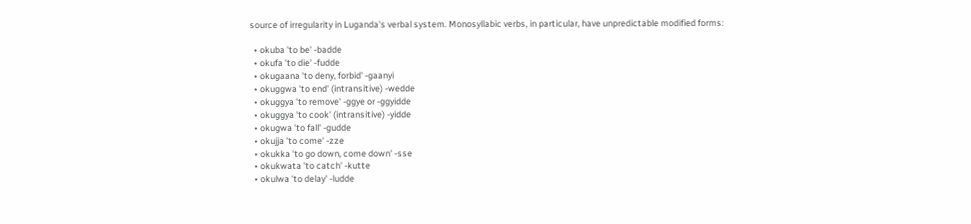source of irregularity in Luganda's verbal system. Monosyllabic verbs, in particular, have unpredictable modified forms:

  • okuba 'to be' -badde
  • okufa 'to die' -fudde
  • okugaana 'to deny, forbid' -gaanyi
  • okuggwa 'to end' (intransitive) -wedde
  • okuggya 'to remove' -ggye or -ggyidde
  • okuggya 'to cook' (intransitive) -yidde
  • okugwa 'to fall' -gudde
  • okujja 'to come' -zze
  • okukka 'to go down, come down' -sse
  • okukwata 'to catch' -kutte
  • okulwa 'to delay' -ludde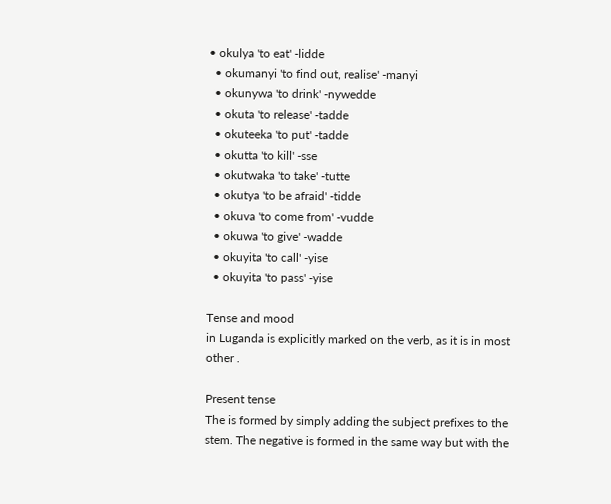• okulya 'to eat' -lidde
  • okumanyi 'to find out, realise' -manyi
  • okunywa 'to drink' -nywedde
  • okuta 'to release' -tadde
  • okuteeka 'to put' -tadde
  • okutta 'to kill' -sse
  • okutwaka 'to take' -tutte
  • okutya 'to be afraid' -tidde
  • okuva 'to come from' -vudde
  • okuwa 'to give' -wadde
  • okuyita 'to call' -yise
  • okuyita 'to pass' -yise

Tense and mood
in Luganda is explicitly marked on the verb, as it is in most other .

Present tense
The is formed by simply adding the subject prefixes to the stem. The negative is formed in the same way but with the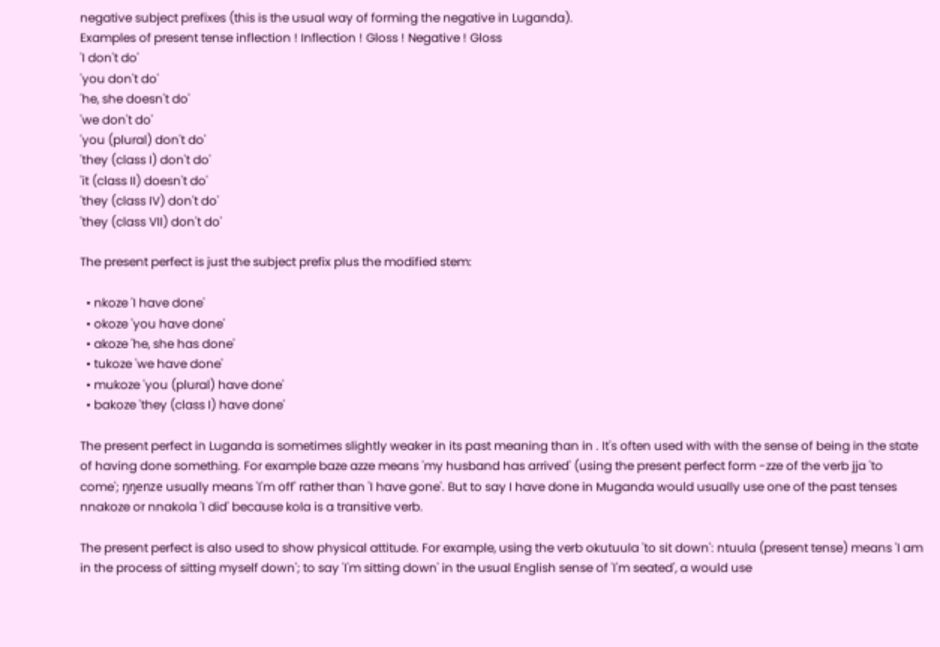negative subject prefixes (this is the usual way of forming the negative in Luganda).
Examples of present tense inflection ! Inflection ! Gloss ! Negative ! Gloss
'I don't do'
'you don't do'
'he, she doesn't do'
'we don't do'
'you (plural) don't do'
'they (class I) don't do'
'it (class II) doesn't do'
'they (class IV) don't do'
'they (class VII) don't do'

The present perfect is just the subject prefix plus the modified stem:

  • nkoze 'I have done'
  • okoze 'you have done'
  • akoze 'he, she has done'
  • tukoze 'we have done'
  • mukoze 'you (plural) have done'
  • bakoze 'they (class I) have done'

The present perfect in Luganda is sometimes slightly weaker in its past meaning than in . It's often used with with the sense of being in the state of having done something. For example baze azze means 'my husband has arrived' (using the present perfect form -zze of the verb jja 'to come'; ŋŋenze usually means 'I'm off' rather than 'I have gone'. But to say I have done in Muganda would usually use one of the past tenses nnakoze or nnakola 'I did' because kola is a transitive verb.

The present perfect is also used to show physical attitude. For example, using the verb okutuula 'to sit down': ntuula (present tense) means 'I am in the process of sitting myself down'; to say 'I'm sitting down' in the usual English sense of 'I'm seated', a would use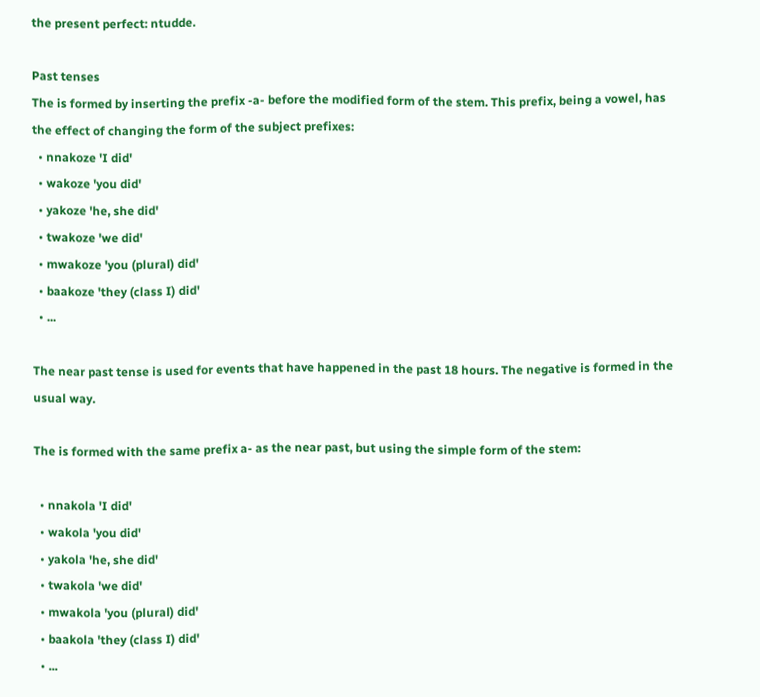the present perfect: ntudde.

Past tenses
The is formed by inserting the prefix -a- before the modified form of the stem. This prefix, being a vowel, has the effect of changing the form of the subject prefixes:
  • nnakoze 'I did'
  • wakoze 'you did'
  • yakoze 'he, she did'
  • twakoze 'we did'
  • mwakoze 'you (plural) did'
  • baakoze 'they (class I) did'
  • ...

The near past tense is used for events that have happened in the past 18 hours. The negative is formed in the usual way.

The is formed with the same prefix a- as the near past, but using the simple form of the stem:

  • nnakola 'I did'
  • wakola 'you did'
  • yakola 'he, she did'
  • twakola 'we did'
  • mwakola 'you (plural) did'
  • baakola 'they (class I) did'
  • ...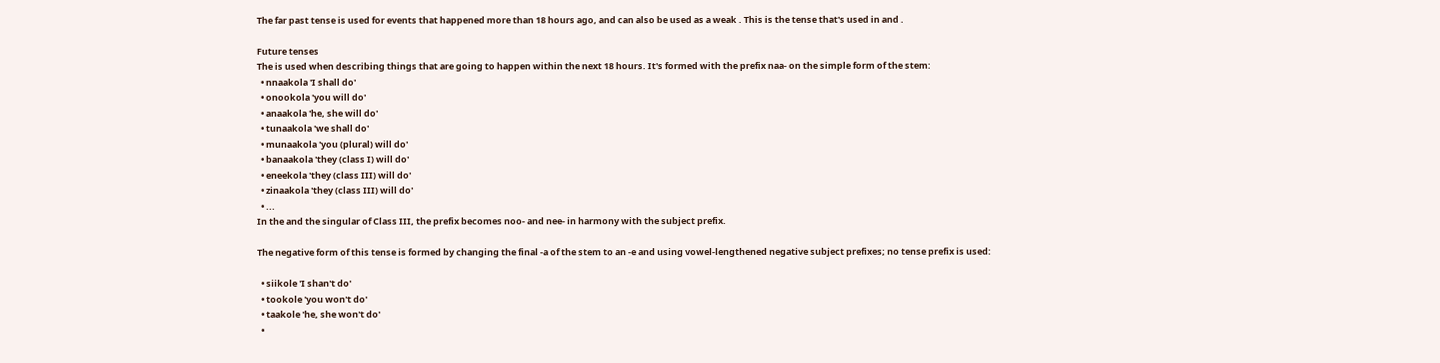The far past tense is used for events that happened more than 18 hours ago, and can also be used as a weak . This is the tense that's used in and .

Future tenses
The is used when describing things that are going to happen within the next 18 hours. It's formed with the prefix naa- on the simple form of the stem:
  • nnaakola 'I shall do'
  • onookola 'you will do'
  • anaakola 'he, she will do'
  • tunaakola 'we shall do'
  • munaakola 'you (plural) will do'
  • banaakola 'they (class I) will do'
  • eneekola 'they (class III) will do'
  • zinaakola 'they (class III) will do'
  • ...
In the and the singular of Class III, the prefix becomes noo- and nee- in harmony with the subject prefix.

The negative form of this tense is formed by changing the final -a of the stem to an -e and using vowel-lengthened negative subject prefixes; no tense prefix is used:

  • siikole 'I shan't do'
  • tookole 'you won't do'
  • taakole 'he, she won't do'
  •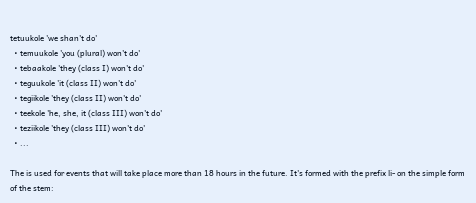tetuukole 'we shan't do'
  • temuukole 'you (plural) won't do'
  • tebaakole 'they (class I) won't do'
  • teguukole 'it (class II) won't do'
  • tegiikole 'they (class II) won't do'
  • teekole 'he, she, it (class III) won't do'
  • teziikole 'they (class III) won't do'
  • ...

The is used for events that will take place more than 18 hours in the future. It's formed with the prefix li- on the simple form of the stem: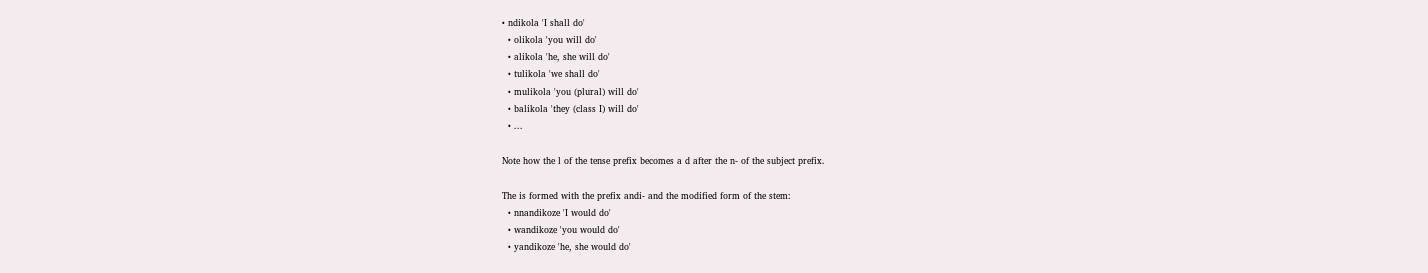• ndikola 'I shall do'
  • olikola 'you will do'
  • alikola 'he, she will do'
  • tulikola 'we shall do'
  • mulikola 'you (plural) will do'
  • balikola 'they (class I) will do'
  • ...

Note how the l of the tense prefix becomes a d after the n- of the subject prefix.

The is formed with the prefix andi- and the modified form of the stem:
  • nnandikoze 'I would do'
  • wandikoze 'you would do'
  • yandikoze 'he, she would do'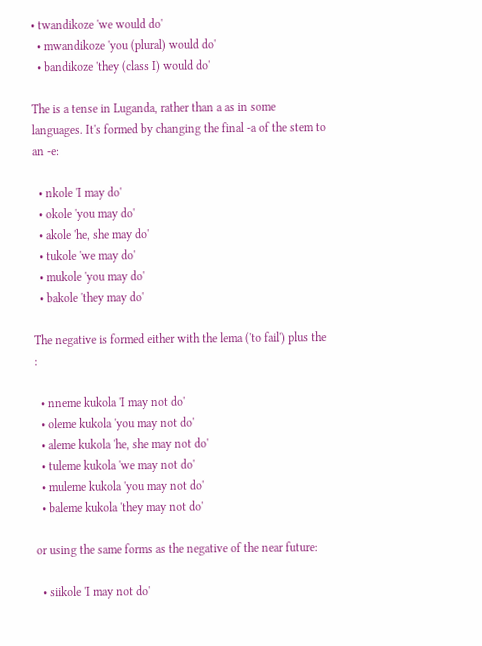• twandikoze 'we would do'
  • mwandikoze 'you (plural) would do'
  • bandikoze 'they (class I) would do'

The is a tense in Luganda, rather than a as in some languages. It's formed by changing the final -a of the stem to an -e:

  • nkole 'I may do'
  • okole 'you may do'
  • akole 'he, she may do'
  • tukole 'we may do'
  • mukole 'you may do'
  • bakole 'they may do'

The negative is formed either with the lema ('to fail') plus the :

  • nneme kukola 'I may not do'
  • oleme kukola 'you may not do'
  • aleme kukola 'he, she may not do'
  • tuleme kukola 'we may not do'
  • muleme kukola 'you may not do'
  • baleme kukola 'they may not do'

or using the same forms as the negative of the near future:

  • siikole 'I may not do'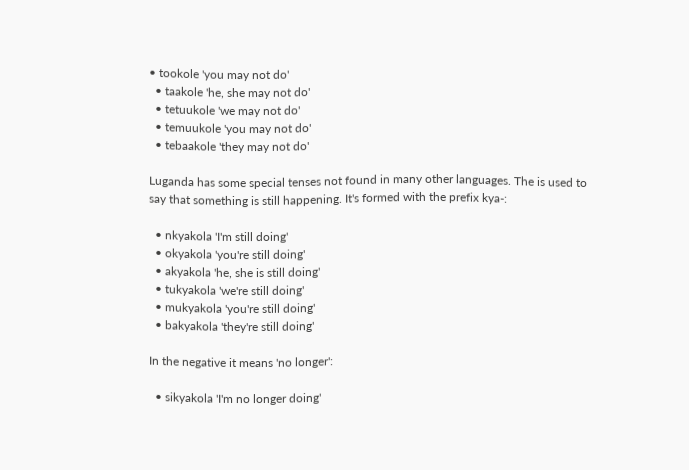• tookole 'you may not do'
  • taakole 'he, she may not do'
  • tetuukole 'we may not do'
  • temuukole 'you may not do'
  • tebaakole 'they may not do'

Luganda has some special tenses not found in many other languages. The is used to say that something is still happening. It's formed with the prefix kya-:

  • nkyakola 'I'm still doing'
  • okyakola 'you're still doing'
  • akyakola 'he, she is still doing'
  • tukyakola 'we're still doing'
  • mukyakola 'you're still doing'
  • bakyakola 'they're still doing'

In the negative it means 'no longer':

  • sikyakola 'I'm no longer doing'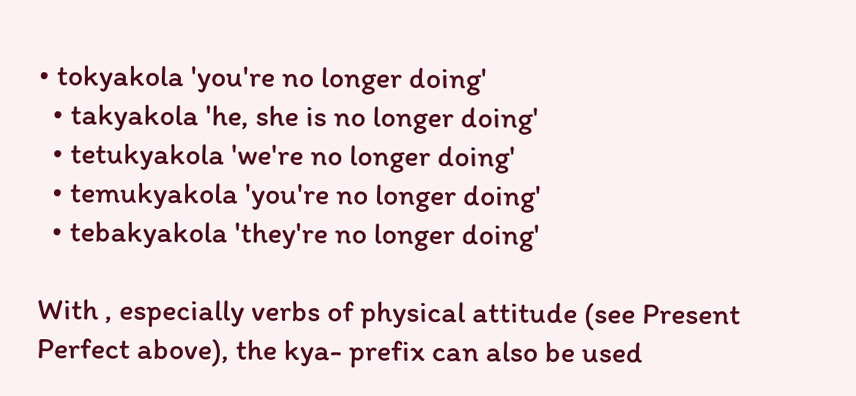• tokyakola 'you're no longer doing'
  • takyakola 'he, she is no longer doing'
  • tetukyakola 'we're no longer doing'
  • temukyakola 'you're no longer doing'
  • tebakyakola 'they're no longer doing'

With , especially verbs of physical attitude (see Present Perfect above), the kya- prefix can also be used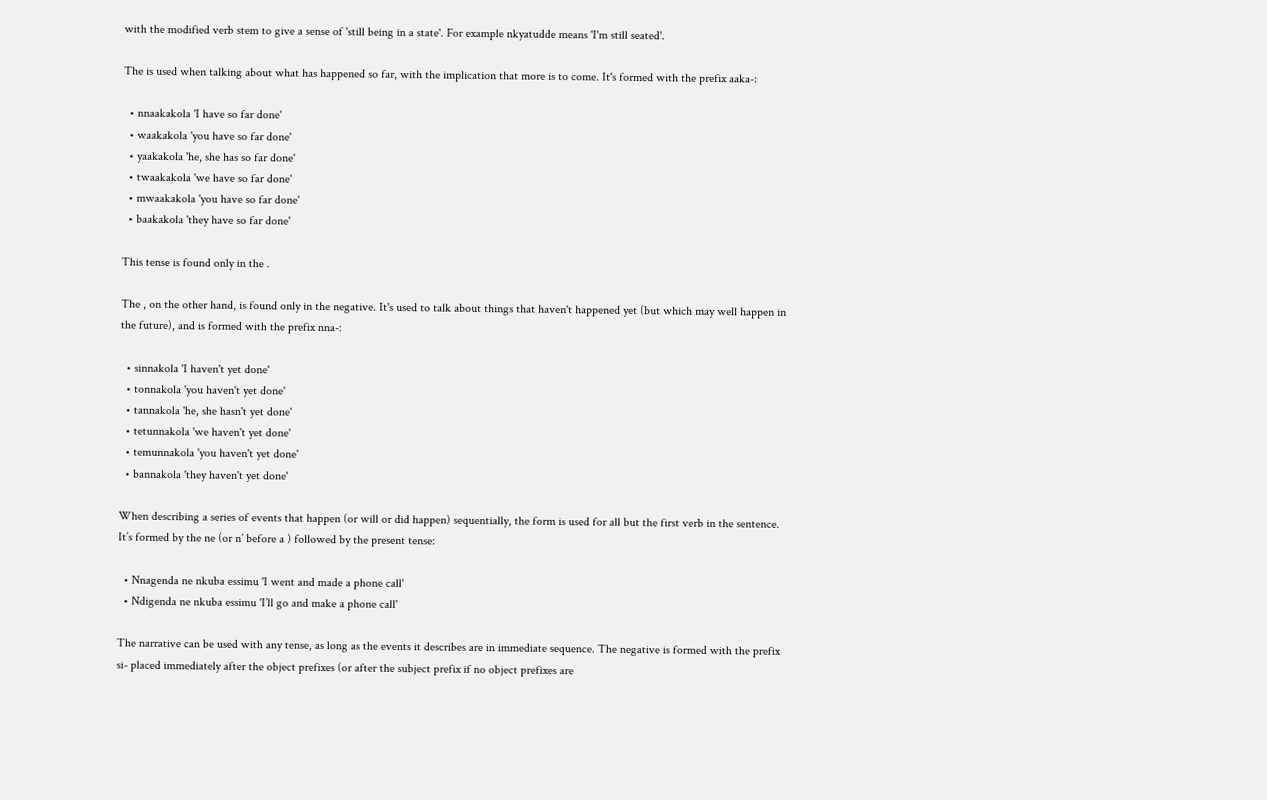with the modified verb stem to give a sense of 'still being in a state'. For example nkyatudde means 'I'm still seated'.

The is used when talking about what has happened so far, with the implication that more is to come. It's formed with the prefix aaka-:

  • nnaakakola 'I have so far done'
  • waakakola 'you have so far done'
  • yaakakola 'he, she has so far done'
  • twaakakola 'we have so far done'
  • mwaakakola 'you have so far done'
  • baakakola 'they have so far done'

This tense is found only in the .

The , on the other hand, is found only in the negative. It's used to talk about things that haven't happened yet (but which may well happen in the future), and is formed with the prefix nna-:

  • sinnakola 'I haven't yet done'
  • tonnakola 'you haven't yet done'
  • tannakola 'he, she hasn't yet done'
  • tetunnakola 'we haven't yet done'
  • temunnakola 'you haven't yet done'
  • bannakola 'they haven't yet done'

When describing a series of events that happen (or will or did happen) sequentially, the form is used for all but the first verb in the sentence. It’s formed by the ne (or n’ before a ) followed by the present tense:

  • Nnagenda ne nkuba essimu 'I went and made a phone call'
  • Ndigenda ne nkuba essimu 'I’ll go and make a phone call'

The narrative can be used with any tense, as long as the events it describes are in immediate sequence. The negative is formed with the prefix si- placed immediately after the object prefixes (or after the subject prefix if no object prefixes are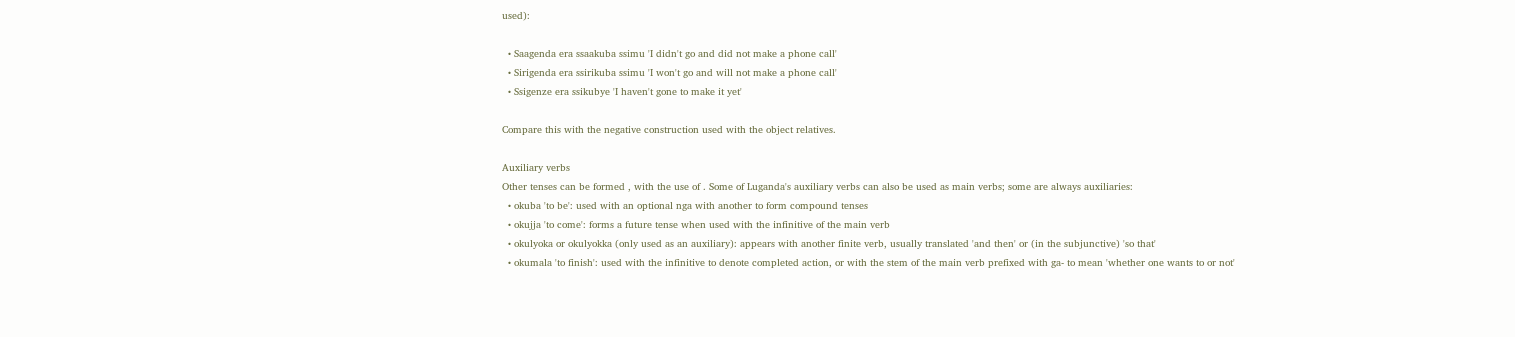used):

  • Saagenda era ssaakuba ssimu 'I didn't go and did not make a phone call'
  • Sirigenda era ssirikuba ssimu 'I won't go and will not make a phone call'
  • Ssigenze era ssikubye 'I haven't gone to make it yet'

Compare this with the negative construction used with the object relatives.

Auxiliary verbs
Other tenses can be formed , with the use of . Some of Luganda's auxiliary verbs can also be used as main verbs; some are always auxiliaries:
  • okuba 'to be': used with an optional nga with another to form compound tenses
  • okujja 'to come': forms a future tense when used with the infinitive of the main verb
  • okulyoka or okulyokka (only used as an auxiliary): appears with another finite verb, usually translated 'and then' or (in the subjunctive) 'so that'
  • okumala 'to finish': used with the infinitive to denote completed action, or with the stem of the main verb prefixed with ga- to mean 'whether one wants to or not'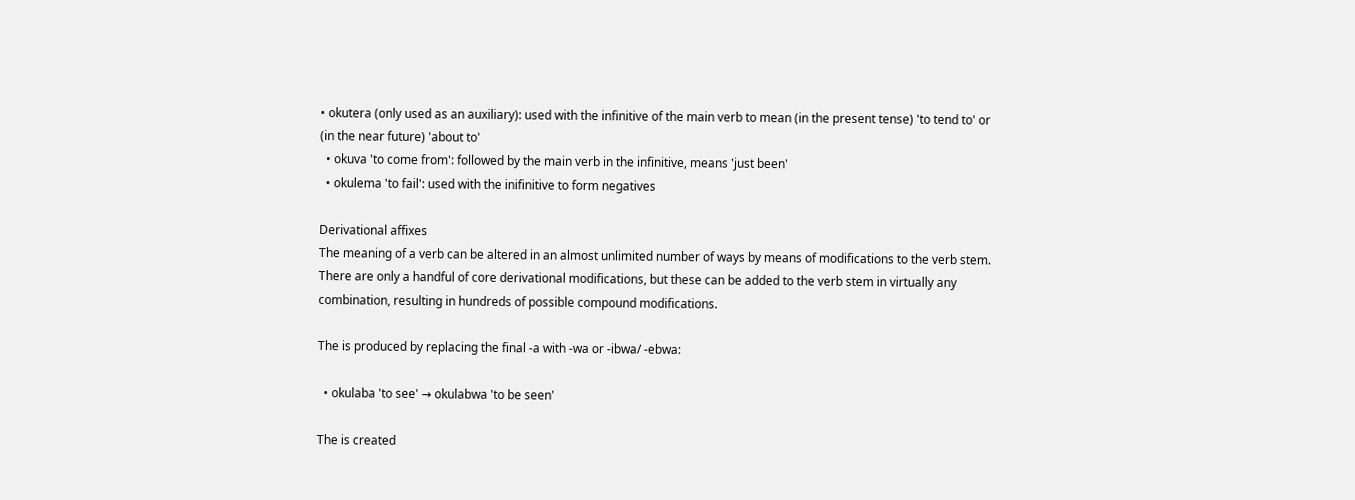• okutera (only used as an auxiliary): used with the infinitive of the main verb to mean (in the present tense) 'to tend to' or (in the near future) 'about to'
  • okuva 'to come from': followed by the main verb in the infinitive, means 'just been'
  • okulema 'to fail': used with the inifinitive to form negatives

Derivational affixes
The meaning of a verb can be altered in an almost unlimited number of ways by means of modifications to the verb stem. There are only a handful of core derivational modifications, but these can be added to the verb stem in virtually any combination, resulting in hundreds of possible compound modifications.

The is produced by replacing the final -a with -wa or -ibwa/ -ebwa:

  • okulaba 'to see' → okulabwa 'to be seen'

The is created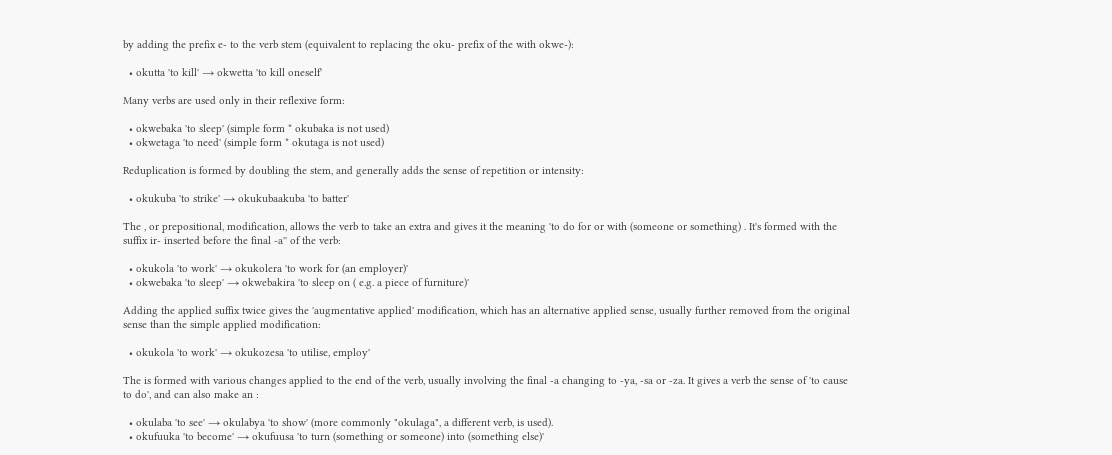by adding the prefix e- to the verb stem (equivalent to replacing the oku- prefix of the with okwe-):

  • okutta 'to kill' → okwetta 'to kill oneself'

Many verbs are used only in their reflexive form:

  • okwebaka 'to sleep' (simple form * okubaka is not used)
  • okwetaga 'to need' (simple form * okutaga is not used)

Reduplication is formed by doubling the stem, and generally adds the sense of repetition or intensity:

  • okukuba 'to strike' → okukubaakuba 'to batter'

The , or prepositional, modification, allows the verb to take an extra and gives it the meaning 'to do for or with (someone or something) . It's formed with the suffix ir- inserted before the final -a'' of the verb:

  • okukola 'to work' → okukolera 'to work for (an employer)'
  • okwebaka 'to sleep' → okwebakira 'to sleep on ( e.g. a piece of furniture)'

Adding the applied suffix twice gives the 'augmentative applied' modification, which has an alternative applied sense, usually further removed from the original sense than the simple applied modification:

  • okukola 'to work' → okukozesa 'to utilise, employ'

The is formed with various changes applied to the end of the verb, usually involving the final -a changing to -ya, -sa or -za. It gives a verb the sense of 'to cause to do', and can also make an :

  • okulaba 'to see' → okulabya 'to show' (more commonly "okulaga", a different verb, is used).
  • okufuuka 'to become' → okufuusa 'to turn (something or someone) into (something else)'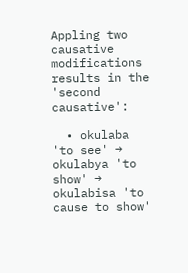Appling two causative modifications results in the 'second causative':

  • okulaba 'to see' → okulabya 'to show' → okulabisa 'to cause to show'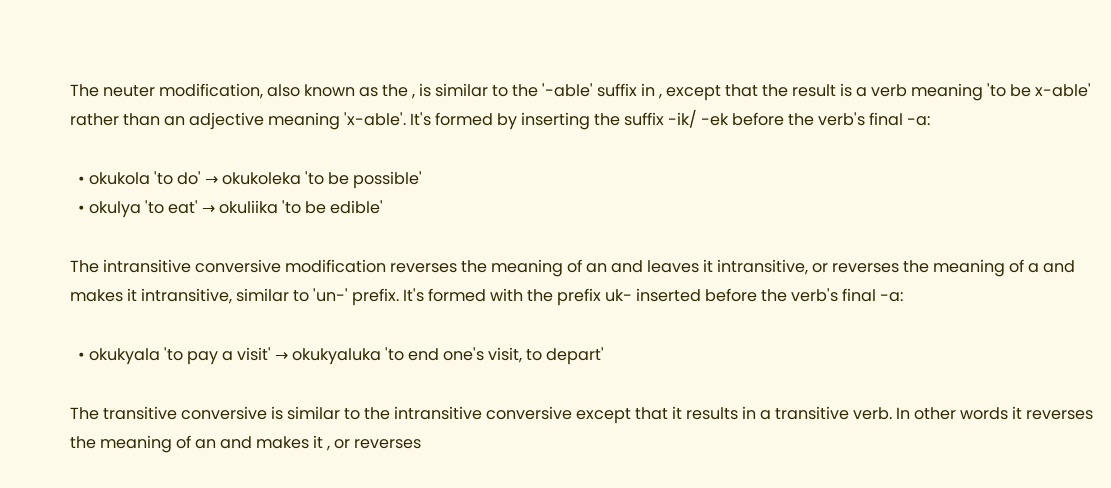The neuter modification, also known as the , is similar to the '-able' suffix in , except that the result is a verb meaning 'to be x-able' rather than an adjective meaning 'x-able'. It's formed by inserting the suffix -ik/ -ek before the verb's final -a:

  • okukola 'to do' → okukoleka 'to be possible'
  • okulya 'to eat' → okuliika 'to be edible'

The intransitive conversive modification reverses the meaning of an and leaves it intransitive, or reverses the meaning of a and makes it intransitive, similar to 'un-' prefix. It's formed with the prefix uk- inserted before the verb's final -a:

  • okukyala 'to pay a visit' → okukyaluka 'to end one's visit, to depart'

The transitive conversive is similar to the intransitive conversive except that it results in a transitive verb. In other words it reverses the meaning of an and makes it , or reverses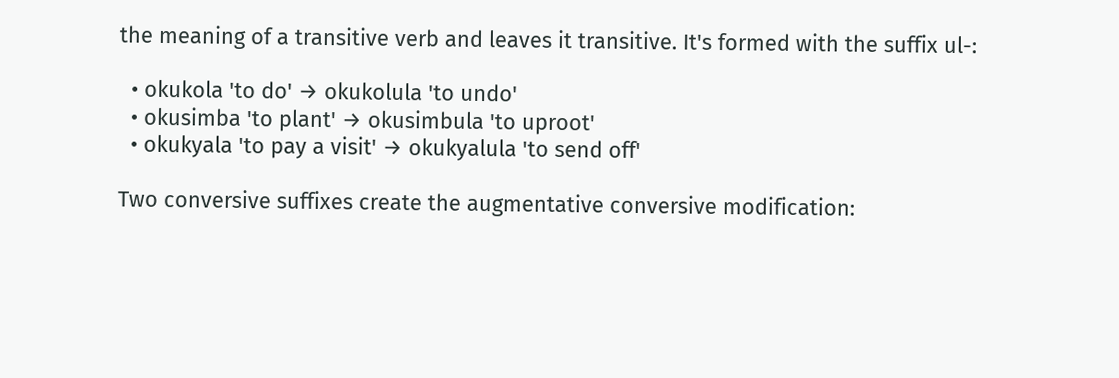the meaning of a transitive verb and leaves it transitive. It's formed with the suffix ul-:

  • okukola 'to do' → okukolula 'to undo'
  • okusimba 'to plant' → okusimbula 'to uproot'
  • okukyala 'to pay a visit' → okukyalula 'to send off'

Two conversive suffixes create the augmentative conversive modification: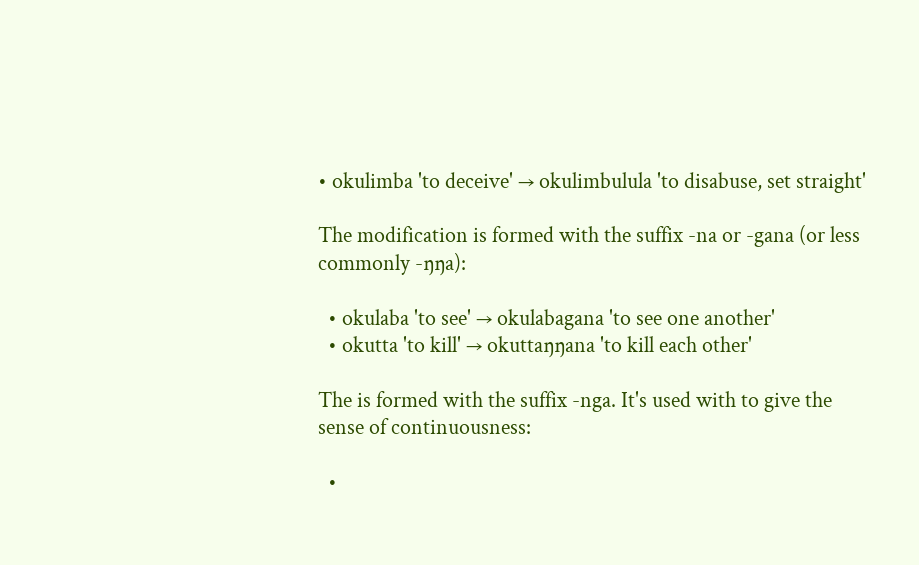• okulimba 'to deceive' → okulimbulula 'to disabuse, set straight'

The modification is formed with the suffix -na or -gana (or less commonly -ŋŋa):

  • okulaba 'to see' → okulabagana 'to see one another'
  • okutta 'to kill' → okuttaŋŋana 'to kill each other'

The is formed with the suffix -nga. It's used with to give the sense of continuousness:

  •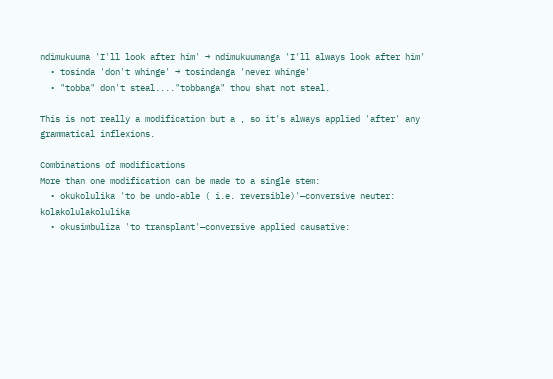ndimukuuma 'I'll look after him' → ndimukuumanga 'I'll always look after him'
  • tosinda 'don't whinge' → tosindanga 'never whinge'
  • "tobba" don't steal...."tobbanga" thou shat not steal.

This is not really a modification but a , so it's always applied 'after' any grammatical inflexions.

Combinations of modifications
More than one modification can be made to a single stem:
  • okukolulika 'to be undo-able ( i.e. reversible)'—conversive neuter: kolakolulakolulika
  • okusimbuliza 'to transplant'—conversive applied causative: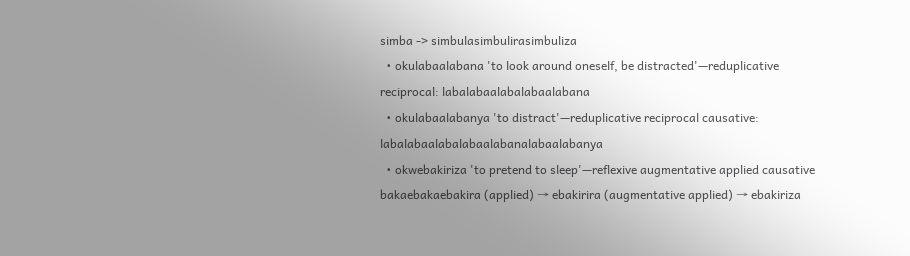simba -> simbulasimbulirasimbuliza
  • okulabaalabana 'to look around oneself, be distracted'—reduplicative reciprocal: labalabaalabalabaalabana
  • okulabaalabanya 'to distract'—reduplicative reciprocal causative: labalabaalabalabaalabanalabaalabanya
  • okwebakiriza 'to pretend to sleep'—reflexive augmentative applied causative bakaebakaebakira (applied) → ebakirira (augmentative applied) → ebakiriza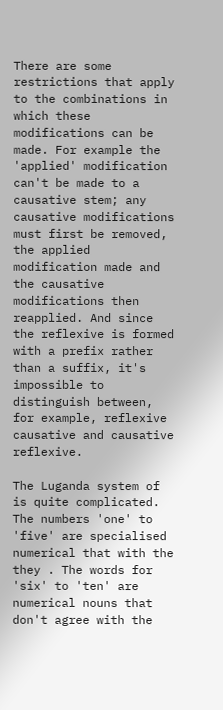There are some restrictions that apply to the combinations in which these modifications can be made. For example the 'applied' modification can't be made to a causative stem; any causative modifications must first be removed, the applied modification made and the causative modifications then reapplied. And since the reflexive is formed with a prefix rather than a suffix, it's impossible to distinguish between, for example, reflexive causative and causative reflexive.

The Luganda system of is quite complicated. The numbers 'one' to 'five' are specialised numerical that with the they . The words for 'six' to 'ten' are numerical nouns that don't agree with the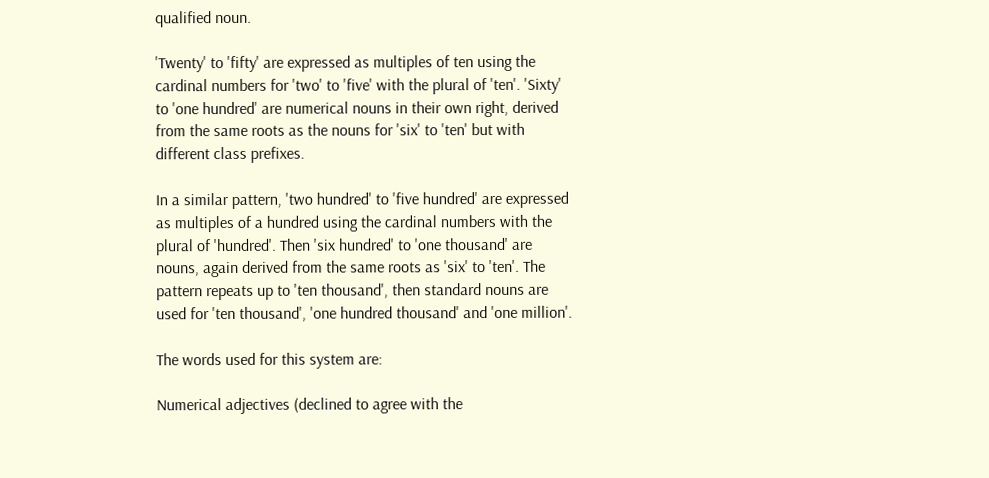qualified noun.

'Twenty' to 'fifty' are expressed as multiples of ten using the cardinal numbers for 'two' to 'five' with the plural of 'ten'. 'Sixty' to 'one hundred' are numerical nouns in their own right, derived from the same roots as the nouns for 'six' to 'ten' but with different class prefixes.

In a similar pattern, 'two hundred' to 'five hundred' are expressed as multiples of a hundred using the cardinal numbers with the plural of 'hundred'. Then 'six hundred' to 'one thousand' are nouns, again derived from the same roots as 'six' to 'ten'. The pattern repeats up to 'ten thousand', then standard nouns are used for 'ten thousand', 'one hundred thousand' and 'one million'.

The words used for this system are:

Numerical adjectives (declined to agree with the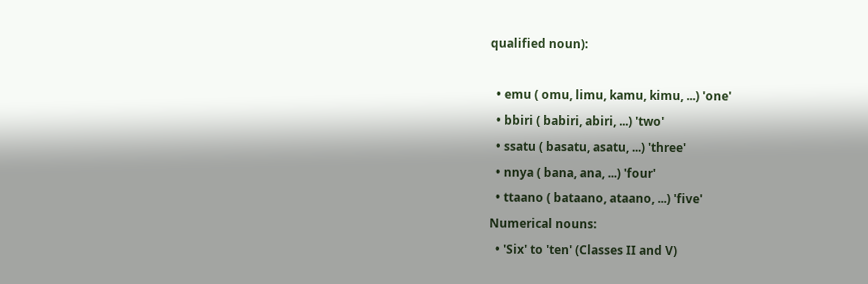qualified noun):

  • emu ( omu, limu, kamu, kimu, ...) 'one'
  • bbiri ( babiri, abiri, ...) 'two'
  • ssatu ( basatu, asatu, ...) 'three'
  • nnya ( bana, ana, ...) 'four'
  • ttaano ( bataano, ataano, ...) 'five'
Numerical nouns:
  • 'Six' to 'ten' (Classes II and V)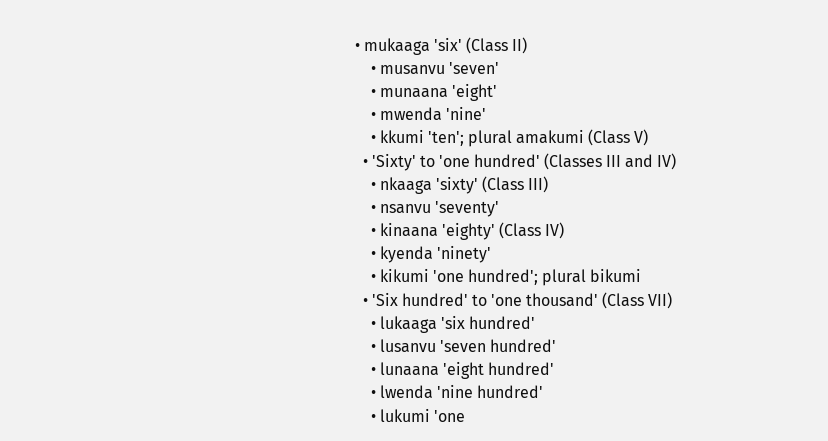• mukaaga 'six' (Class II)
    • musanvu 'seven'
    • munaana 'eight'
    • mwenda 'nine'
    • kkumi 'ten'; plural amakumi (Class V)
  • 'Sixty' to 'one hundred' (Classes III and IV)
    • nkaaga 'sixty' (Class III)
    • nsanvu 'seventy'
    • kinaana 'eighty' (Class IV)
    • kyenda 'ninety'
    • kikumi 'one hundred'; plural bikumi
  • 'Six hundred' to 'one thousand' (Class VII)
    • lukaaga 'six hundred'
    • lusanvu 'seven hundred'
    • lunaana 'eight hundred'
    • lwenda 'nine hundred'
    • lukumi 'one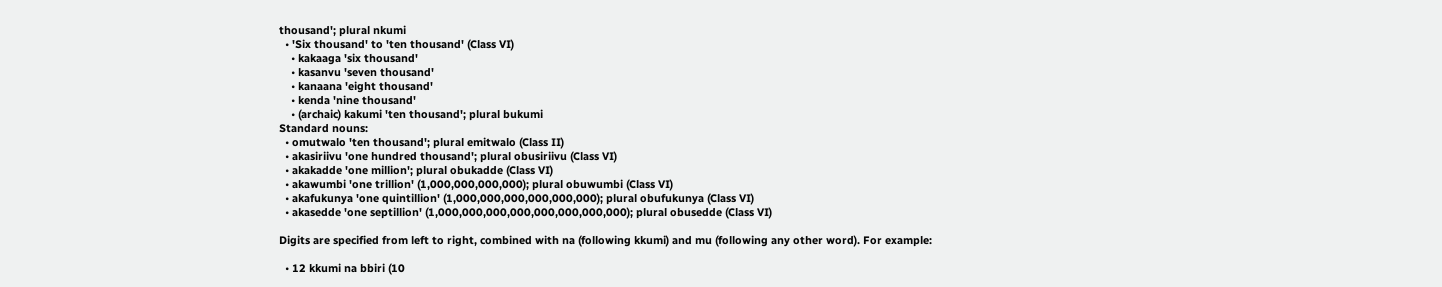thousand'; plural nkumi
  • 'Six thousand' to 'ten thousand' (Class VI)
    • kakaaga 'six thousand'
    • kasanvu 'seven thousand'
    • kanaana 'eight thousand'
    • kenda 'nine thousand'
    • (archaic) kakumi 'ten thousand'; plural bukumi
Standard nouns:
  • omutwalo 'ten thousand'; plural emitwalo (Class II)
  • akasiriivu 'one hundred thousand'; plural obusiriivu (Class VI)
  • akakadde 'one million'; plural obukadde (Class VI)
  • akawumbi 'one trillion' (1,000,000,000,000); plural obuwumbi (Class VI)
  • akafukunya 'one quintillion' (1,000,000,000,000,000,000); plural obufukunya (Class VI)
  • akasedde 'one septillion' (1,000,000,000,000,000,000,000,000); plural obusedde (Class VI)

Digits are specified from left to right, combined with na (following kkumi) and mu (following any other word). For example:

  • 12 kkumi na bbiri (10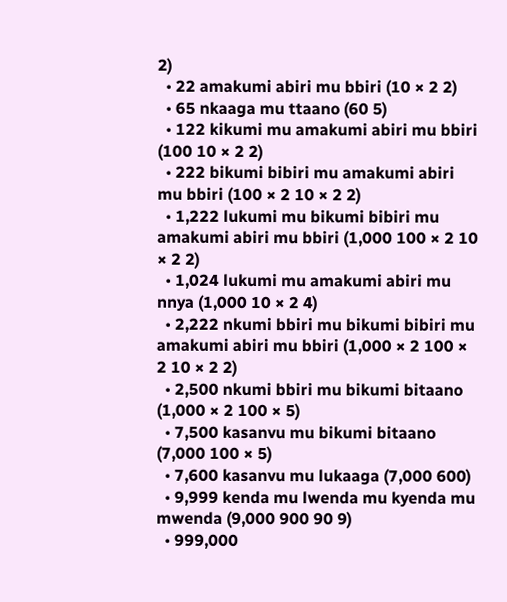2)
  • 22 amakumi abiri mu bbiri (10 × 2 2)
  • 65 nkaaga mu ttaano (60 5)
  • 122 kikumi mu amakumi abiri mu bbiri (100 10 × 2 2)
  • 222 bikumi bibiri mu amakumi abiri mu bbiri (100 × 2 10 × 2 2)
  • 1,222 lukumi mu bikumi bibiri mu amakumi abiri mu bbiri (1,000 100 × 2 10 × 2 2)
  • 1,024 lukumi mu amakumi abiri mu nnya (1,000 10 × 2 4)
  • 2,222 nkumi bbiri mu bikumi bibiri mu amakumi abiri mu bbiri (1,000 × 2 100 × 2 10 × 2 2)
  • 2,500 nkumi bbiri mu bikumi bitaano (1,000 × 2 100 × 5)
  • 7,500 kasanvu mu bikumi bitaano (7,000 100 × 5)
  • 7,600 kasanvu mu lukaaga (7,000 600)
  • 9,999 kenda mu lwenda mu kyenda mu mwenda (9,000 900 90 9)
  • 999,000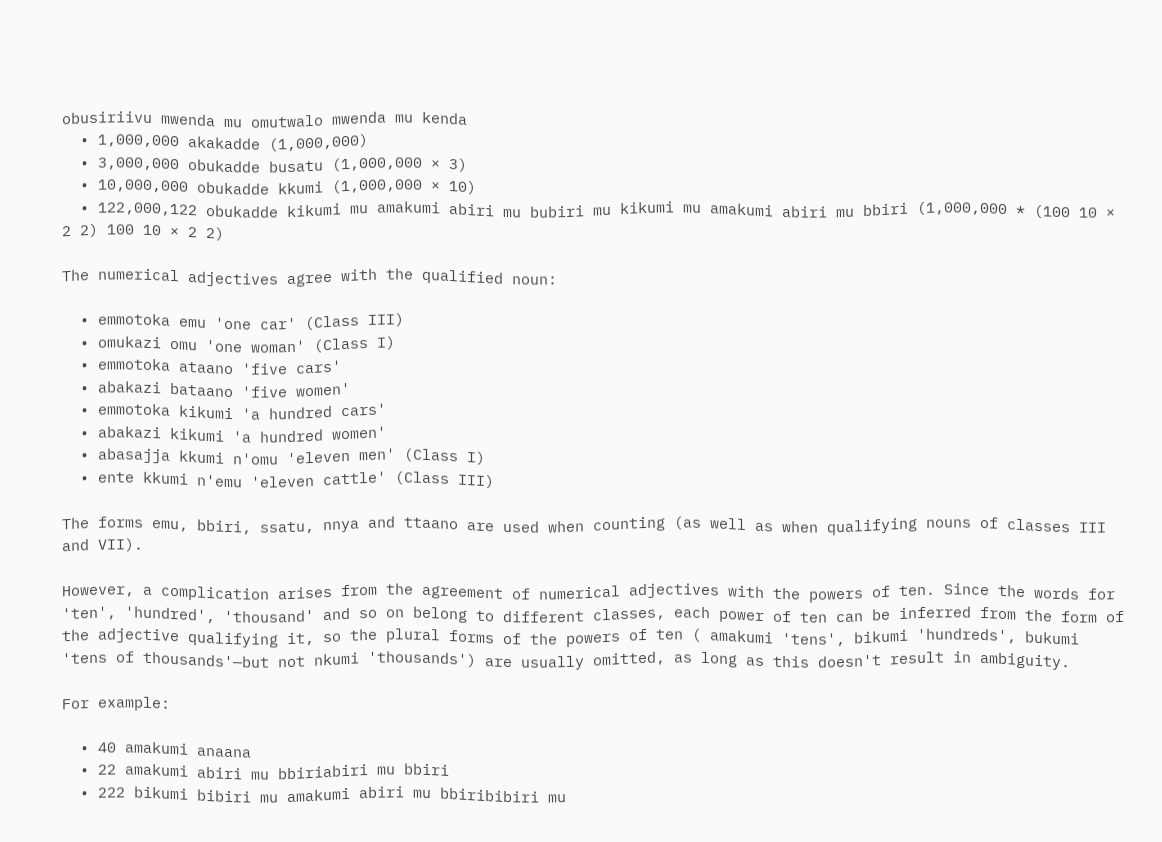obusiriivu mwenda mu omutwalo mwenda mu kenda
  • 1,000,000 akakadde (1,000,000)
  • 3,000,000 obukadde busatu (1,000,000 × 3)
  • 10,000,000 obukadde kkumi (1,000,000 × 10)
  • 122,000,122 obukadde kikumi mu amakumi abiri mu bubiri mu kikumi mu amakumi abiri mu bbiri (1,000,000 * (100 10 × 2 2) 100 10 × 2 2)

The numerical adjectives agree with the qualified noun:

  • emmotoka emu 'one car' (Class III)
  • omukazi omu 'one woman' (Class I)
  • emmotoka ataano 'five cars'
  • abakazi bataano 'five women'
  • emmotoka kikumi 'a hundred cars'
  • abakazi kikumi 'a hundred women'
  • abasajja kkumi n'omu 'eleven men' (Class I)
  • ente kkumi n'emu 'eleven cattle' (Class III)

The forms emu, bbiri, ssatu, nnya and ttaano are used when counting (as well as when qualifying nouns of classes III and VII).

However, a complication arises from the agreement of numerical adjectives with the powers of ten. Since the words for 'ten', 'hundred', 'thousand' and so on belong to different classes, each power of ten can be inferred from the form of the adjective qualifying it, so the plural forms of the powers of ten ( amakumi 'tens', bikumi 'hundreds', bukumi 'tens of thousands'—but not nkumi 'thousands') are usually omitted, as long as this doesn't result in ambiguity.

For example:

  • 40 amakumi anaana
  • 22 amakumi abiri mu bbiriabiri mu bbiri
  • 222 bikumi bibiri mu amakumi abiri mu bbiribibiri mu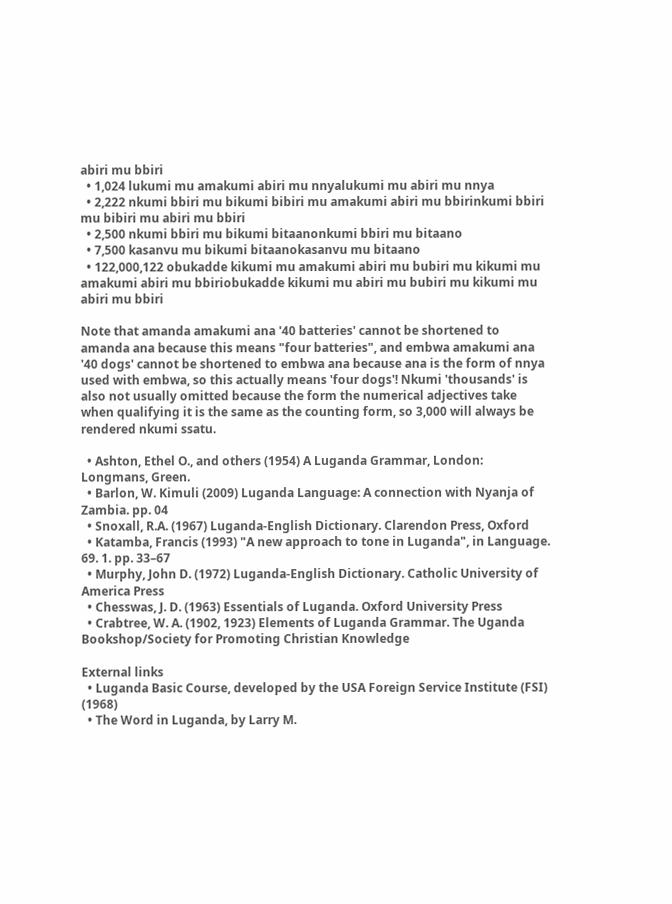abiri mu bbiri
  • 1,024 lukumi mu amakumi abiri mu nnyalukumi mu abiri mu nnya
  • 2,222 nkumi bbiri mu bikumi bibiri mu amakumi abiri mu bbirinkumi bbiri mu bibiri mu abiri mu bbiri
  • 2,500 nkumi bbiri mu bikumi bitaanonkumi bbiri mu bitaano
  • 7,500 kasanvu mu bikumi bitaanokasanvu mu bitaano
  • 122,000,122 obukadde kikumi mu amakumi abiri mu bubiri mu kikumi mu amakumi abiri mu bbiriobukadde kikumi mu abiri mu bubiri mu kikumi mu abiri mu bbiri

Note that amanda amakumi ana '40 batteries' cannot be shortened to amanda ana because this means "four batteries", and embwa amakumi ana '40 dogs' cannot be shortened to embwa ana because ana is the form of nnya used with embwa, so this actually means 'four dogs'! Nkumi 'thousands' is also not usually omitted because the form the numerical adjectives take when qualifying it is the same as the counting form, so 3,000 will always be rendered nkumi ssatu.

  • Ashton, Ethel O., and others (1954) A Luganda Grammar, London: Longmans, Green.
  • Barlon, W. Kimuli (2009) Luganda Language: A connection with Nyanja of Zambia. pp. 04
  • Snoxall, R.A. (1967) Luganda-English Dictionary. Clarendon Press, Oxford
  • Katamba, Francis (1993) "A new approach to tone in Luganda", in Language. 69. 1. pp. 33–67
  • Murphy, John D. (1972) Luganda-English Dictionary. Catholic University of America Press
  • Chesswas, J. D. (1963) Essentials of Luganda. Oxford University Press
  • Crabtree, W. A. (1902, 1923) Elements of Luganda Grammar. The Uganda Bookshop/Society for Promoting Christian Knowledge

External links
  • Luganda Basic Course, developed by the USA Foreign Service Institute (FSI) (1968)
  • The Word in Luganda, by Larry M.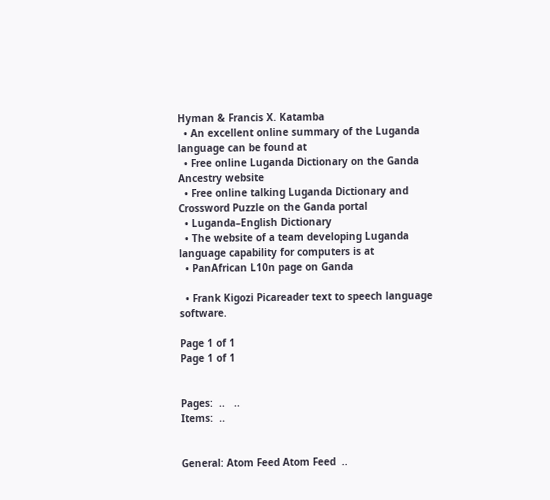Hyman & Francis X. Katamba
  • An excellent online summary of the Luganda language can be found at
  • Free online Luganda Dictionary on the Ganda Ancestry website
  • Free online talking Luganda Dictionary and Crossword Puzzle on the Ganda portal
  • Luganda–English Dictionary
  • The website of a team developing Luganda language capability for computers is at
  • PanAfrican L10n page on Ganda

  • Frank Kigozi Picareader text to speech language software.

Page 1 of 1
Page 1 of 1


Pages:  ..   ..
Items:  ..


General: Atom Feed Atom Feed  ..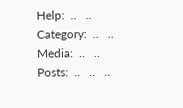Help:  ..   ..
Category:  ..   ..
Media:  ..   ..
Posts:  ..   ..   ..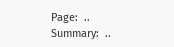Page:  ..
Summary:  ..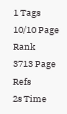1 Tags
10/10 Page Rank
3713 Page Refs
2s Time